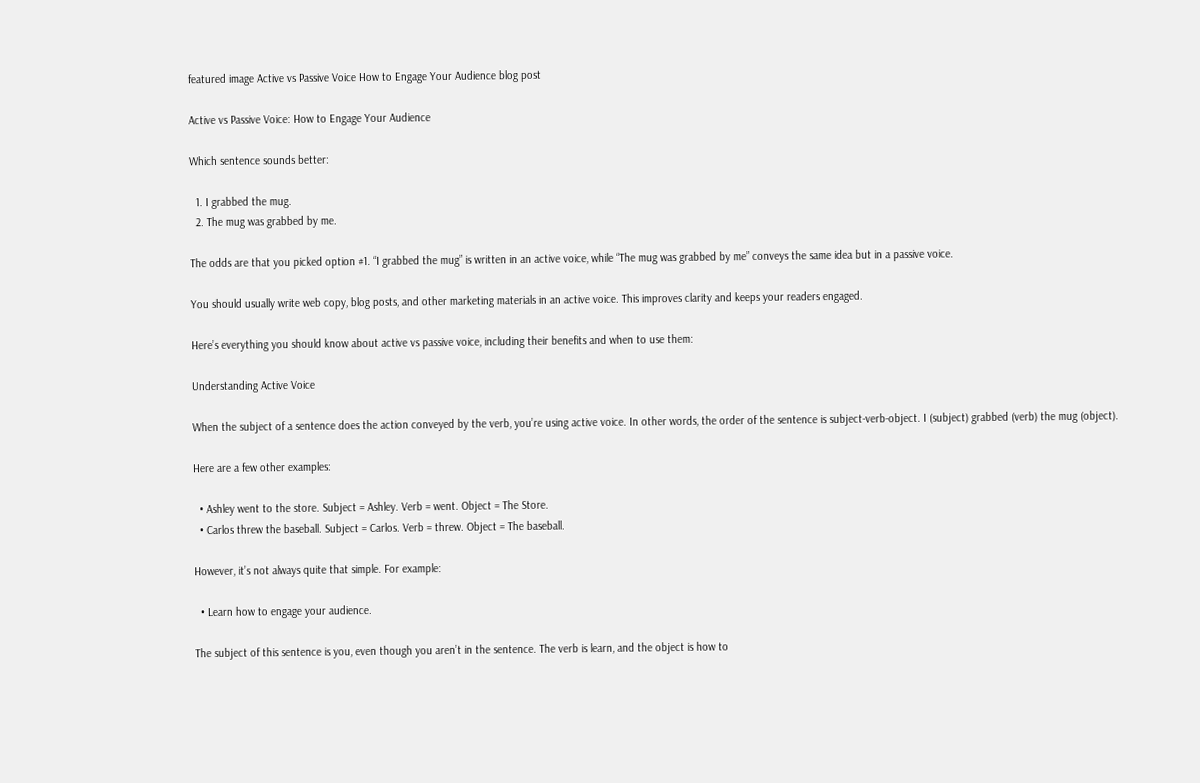featured image Active vs Passive Voice How to Engage Your Audience blog post

Active vs Passive Voice: How to Engage Your Audience

Which sentence sounds better:

  1. I grabbed the mug.
  2. The mug was grabbed by me.

The odds are that you picked option #1. “I grabbed the mug” is written in an active voice, while “The mug was grabbed by me” conveys the same idea but in a passive voice.

You should usually write web copy, blog posts, and other marketing materials in an active voice. This improves clarity and keeps your readers engaged.

Here’s everything you should know about active vs passive voice, including their benefits and when to use them:

Understanding Active Voice

When the subject of a sentence does the action conveyed by the verb, you’re using active voice. In other words, the order of the sentence is subject-verb-object. I (subject) grabbed (verb) the mug (object).

Here are a few other examples:

  • Ashley went to the store. Subject = Ashley. Verb = went. Object = The Store.
  • Carlos threw the baseball. Subject = Carlos. Verb = threw. Object = The baseball.

However, it’s not always quite that simple. For example:

  • Learn how to engage your audience.

The subject of this sentence is you, even though you aren’t in the sentence. The verb is learn, and the object is how to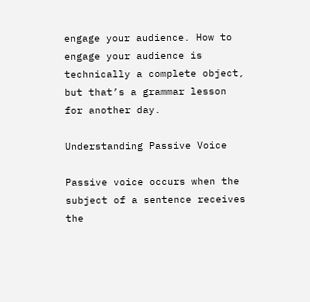engage your audience. How to engage your audience is technically a complete object, but that’s a grammar lesson for another day.

Understanding Passive Voice

Passive voice occurs when the subject of a sentence receives the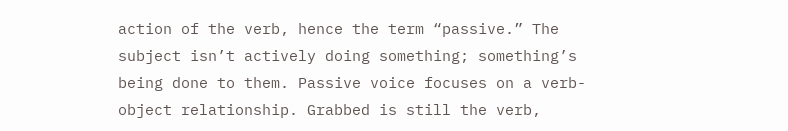action of the verb, hence the term “passive.” The subject isn’t actively doing something; something’s being done to them. Passive voice focuses on a verb-object relationship. Grabbed is still the verb,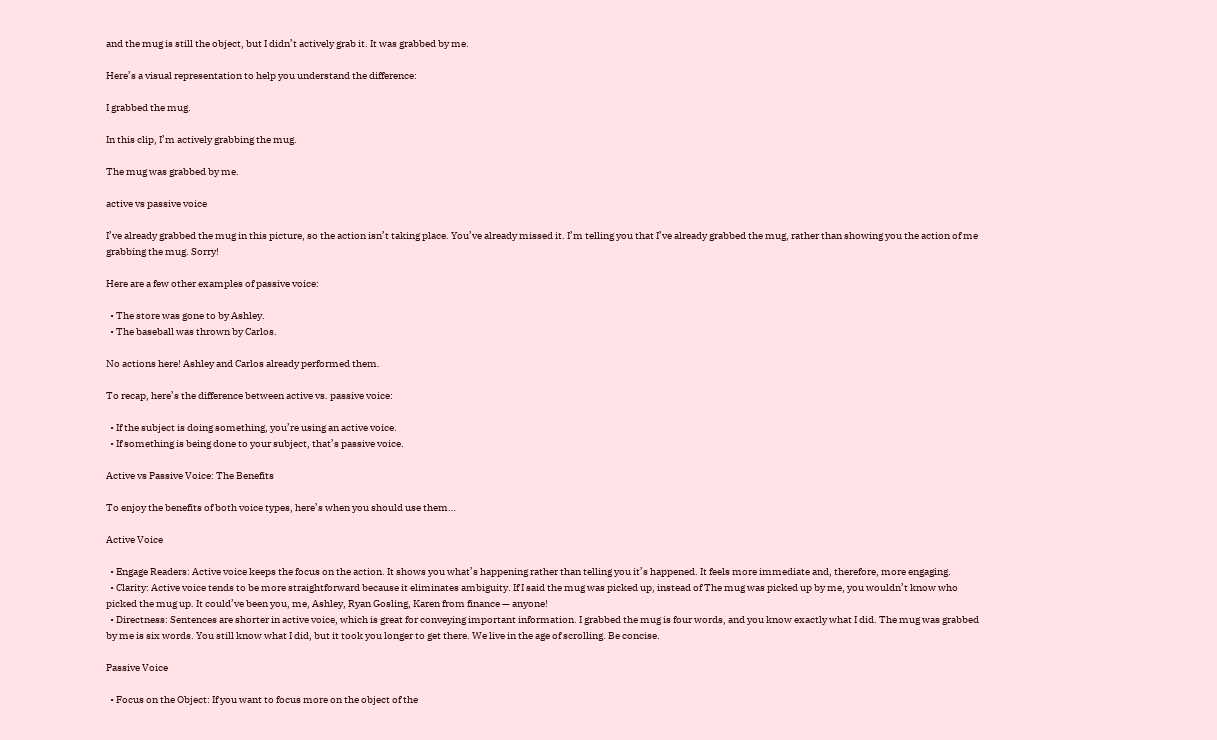and the mug is still the object, but I didn’t actively grab it. It was grabbed by me.

Here’s a visual representation to help you understand the difference:

I grabbed the mug.

In this clip, I’m actively grabbing the mug.

The mug was grabbed by me.

active vs passive voice

I’ve already grabbed the mug in this picture, so the action isn’t taking place. You’ve already missed it. I’m telling you that I’ve already grabbed the mug, rather than showing you the action of me grabbing the mug. Sorry!

Here are a few other examples of passive voice:

  • The store was gone to by Ashley.
  • The baseball was thrown by Carlos.

No actions here! Ashley and Carlos already performed them.

To recap, here’s the difference between active vs. passive voice:

  • If the subject is doing something, you’re using an active voice.
  • If something is being done to your subject, that’s passive voice.

Active vs Passive Voice: The Benefits

To enjoy the benefits of both voice types, here’s when you should use them…

Active Voice

  • Engage Readers: Active voice keeps the focus on the action. It shows you what’s happening rather than telling you it’s happened. It feels more immediate and, therefore, more engaging.
  • Clarity: Active voice tends to be more straightforward because it eliminates ambiguity. If I said the mug was picked up, instead of The mug was picked up by me, you wouldn’t know who picked the mug up. It could’ve been you, me, Ashley, Ryan Gosling, Karen from finance — anyone!
  • Directness: Sentences are shorter in active voice, which is great for conveying important information. I grabbed the mug is four words, and you know exactly what I did. The mug was grabbed by me is six words. You still know what I did, but it took you longer to get there. We live in the age of scrolling. Be concise.

Passive Voice

  • Focus on the Object: If you want to focus more on the object of the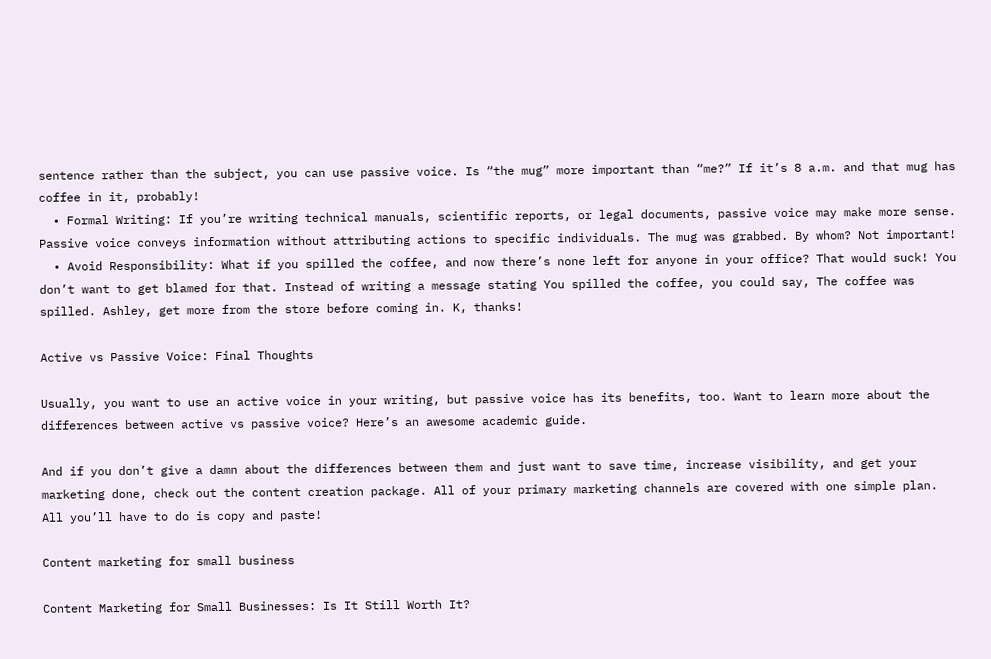sentence rather than the subject, you can use passive voice. Is “the mug” more important than “me?” If it’s 8 a.m. and that mug has coffee in it, probably!
  • Formal Writing: If you’re writing technical manuals, scientific reports, or legal documents, passive voice may make more sense. Passive voice conveys information without attributing actions to specific individuals. The mug was grabbed. By whom? Not important!
  • Avoid Responsibility: What if you spilled the coffee, and now there’s none left for anyone in your office? That would suck! You don’t want to get blamed for that. Instead of writing a message stating You spilled the coffee, you could say, The coffee was spilled. Ashley, get more from the store before coming in. K, thanks!

Active vs Passive Voice: Final Thoughts

Usually, you want to use an active voice in your writing, but passive voice has its benefits, too. Want to learn more about the differences between active vs passive voice? Here’s an awesome academic guide.

And if you don’t give a damn about the differences between them and just want to save time, increase visibility, and get your marketing done, check out the content creation package. All of your primary marketing channels are covered with one simple plan. All you’ll have to do is copy and paste!

Content marketing for small business

Content Marketing for Small Businesses: Is It Still Worth It?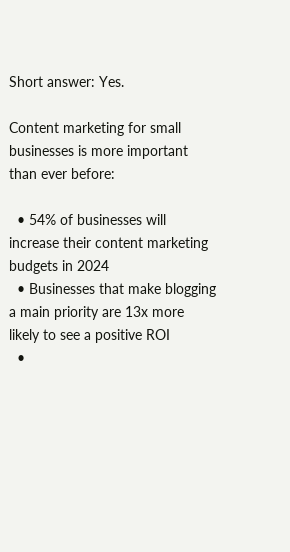Short answer: Yes.

Content marketing for small businesses is more important than ever before:

  • 54% of businesses will increase their content marketing budgets in 2024
  • Businesses that make blogging a main priority are 13x more likely to see a positive ROI
  •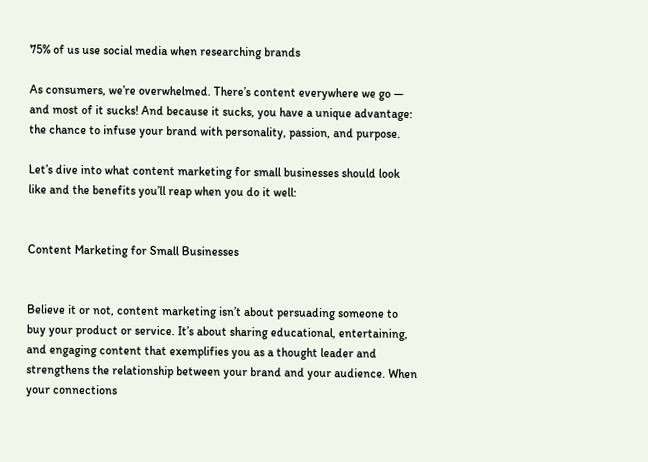75% of us use social media when researching brands

As consumers, we’re overwhelmed. There’s content everywhere we go — and most of it sucks! And because it sucks, you have a unique advantage: the chance to infuse your brand with personality, passion, and purpose.

Let’s dive into what content marketing for small businesses should look like and the benefits you’ll reap when you do it well:


Content Marketing for Small Businesses


Believe it or not, content marketing isn’t about persuading someone to buy your product or service. It’s about sharing educational, entertaining, and engaging content that exemplifies you as a thought leader and strengthens the relationship between your brand and your audience. When your connections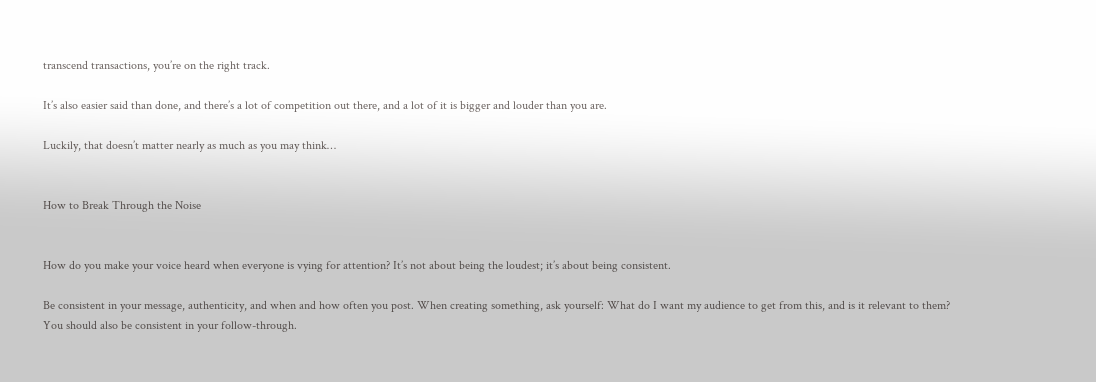transcend transactions, you’re on the right track.

It’s also easier said than done, and there’s a lot of competition out there, and a lot of it is bigger and louder than you are.

Luckily, that doesn’t matter nearly as much as you may think…


How to Break Through the Noise


How do you make your voice heard when everyone is vying for attention? It’s not about being the loudest; it’s about being consistent.

Be consistent in your message, authenticity, and when and how often you post. When creating something, ask yourself: What do I want my audience to get from this, and is it relevant to them? You should also be consistent in your follow-through.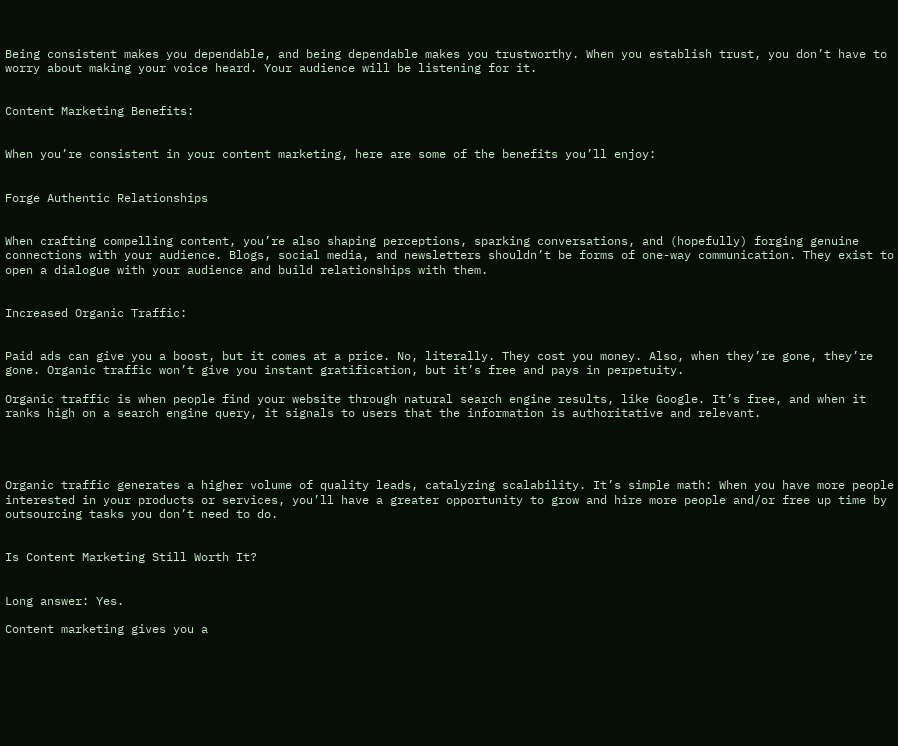Being consistent makes you dependable, and being dependable makes you trustworthy. When you establish trust, you don’t have to worry about making your voice heard. Your audience will be listening for it.


Content Marketing Benefits:


When you’re consistent in your content marketing, here are some of the benefits you’ll enjoy:


Forge Authentic Relationships


When crafting compelling content, you’re also shaping perceptions, sparking conversations, and (hopefully) forging genuine connections with your audience. Blogs, social media, and newsletters shouldn’t be forms of one-way communication. They exist to open a dialogue with your audience and build relationships with them.


Increased Organic Traffic:


Paid ads can give you a boost, but it comes at a price. No, literally. They cost you money. Also, when they’re gone, they’re gone. Organic traffic won’t give you instant gratification, but it’s free and pays in perpetuity.

Organic traffic is when people find your website through natural search engine results, like Google. It’s free, and when it ranks high on a search engine query, it signals to users that the information is authoritative and relevant.




Organic traffic generates a higher volume of quality leads, catalyzing scalability. It’s simple math: When you have more people interested in your products or services, you’ll have a greater opportunity to grow and hire more people and/or free up time by outsourcing tasks you don’t need to do.


Is Content Marketing Still Worth It?


Long answer: Yes.

Content marketing gives you a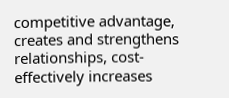competitive advantage, creates and strengthens relationships, cost-effectively increases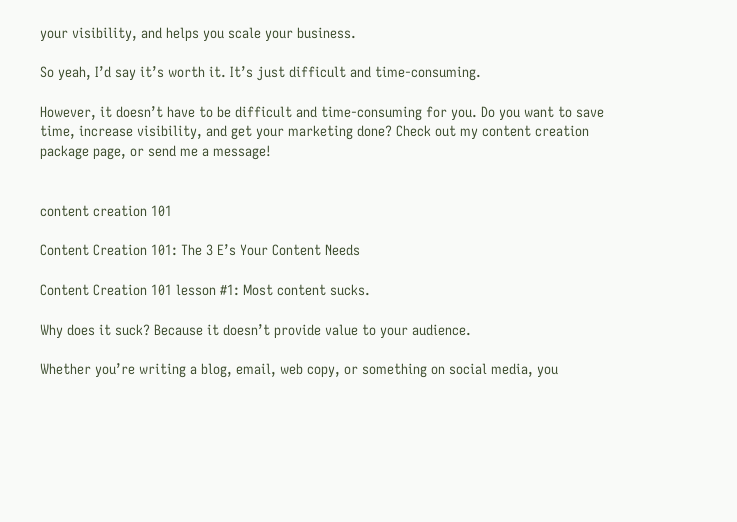your visibility, and helps you scale your business.

So yeah, I’d say it’s worth it. It’s just difficult and time-consuming.

However, it doesn’t have to be difficult and time-consuming for you. Do you want to save time, increase visibility, and get your marketing done? Check out my content creation package page, or send me a message!


content creation 101

Content Creation 101: The 3 E’s Your Content Needs

Content Creation 101 lesson #1: Most content sucks.

Why does it suck? Because it doesn’t provide value to your audience.

Whether you’re writing a blog, email, web copy, or something on social media, you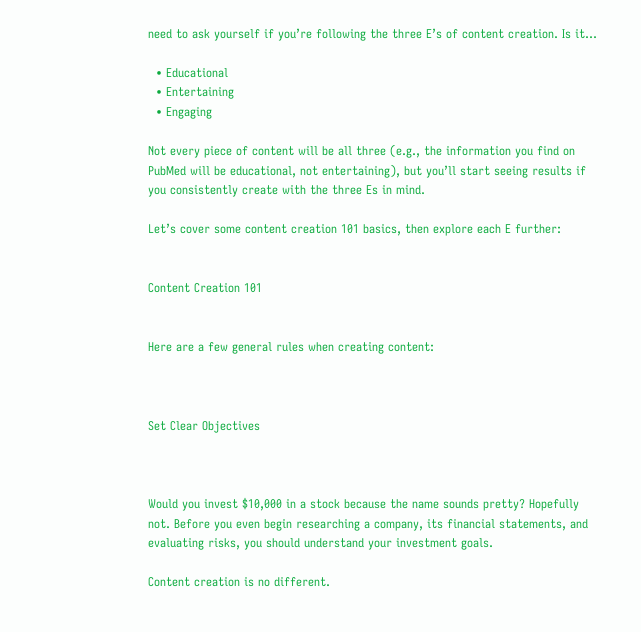need to ask yourself if you’re following the three E’s of content creation. Is it…

  • Educational
  • Entertaining
  • Engaging

Not every piece of content will be all three (e.g., the information you find on PubMed will be educational, not entertaining), but you’ll start seeing results if you consistently create with the three Es in mind.

Let’s cover some content creation 101 basics, then explore each E further:


Content Creation 101


Here are a few general rules when creating content:



Set Clear Objectives



Would you invest $10,000 in a stock because the name sounds pretty? Hopefully not. Before you even begin researching a company, its financial statements, and evaluating risks, you should understand your investment goals.

Content creation is no different.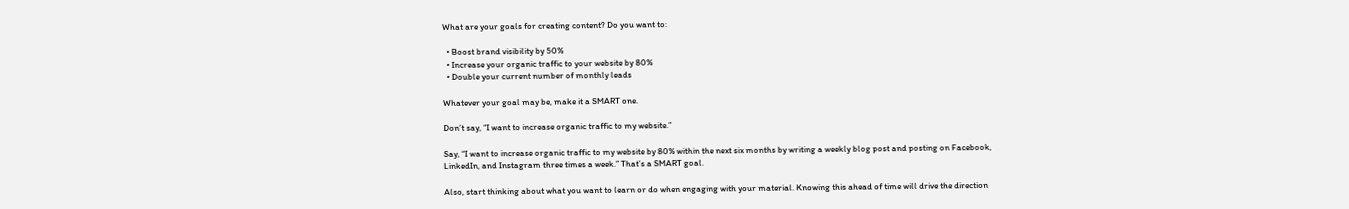What are your goals for creating content? Do you want to:

  • Boost brand visibility by 50%
  • Increase your organic traffic to your website by 80%
  • Double your current number of monthly leads

Whatever your goal may be, make it a SMART one.

Don’t say, “I want to increase organic traffic to my website.”

Say, “I want to increase organic traffic to my website by 80% within the next six months by writing a weekly blog post and posting on Facebook, LinkedIn, and Instagram three times a week.” That’s a SMART goal.

Also, start thinking about what you want to learn or do when engaging with your material. Knowing this ahead of time will drive the direction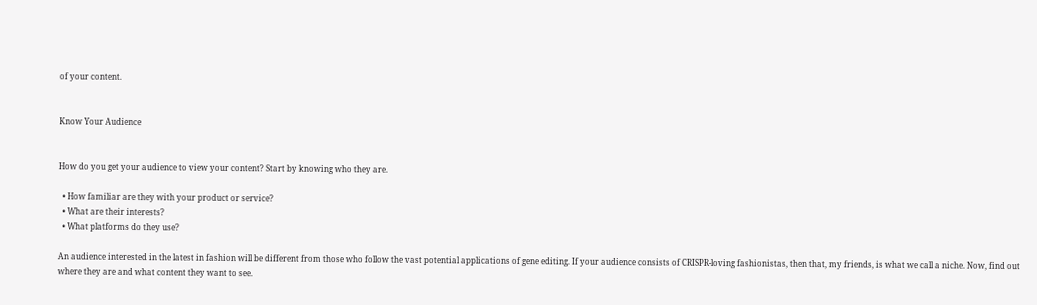of your content.


Know Your Audience


How do you get your audience to view your content? Start by knowing who they are.

  • How familiar are they with your product or service?
  • What are their interests?
  • What platforms do they use?

An audience interested in the latest in fashion will be different from those who follow the vast potential applications of gene editing. If your audience consists of CRISPR-loving fashionistas, then that, my friends, is what we call a niche. Now, find out where they are and what content they want to see.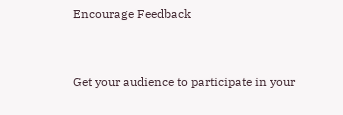Encourage Feedback


Get your audience to participate in your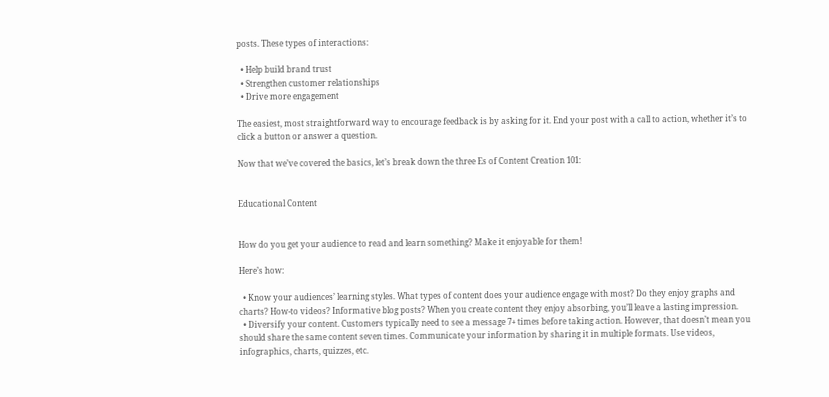posts. These types of interactions:

  • Help build brand trust
  • Strengthen customer relationships
  • Drive more engagement

The easiest, most straightforward way to encourage feedback is by asking for it. End your post with a call to action, whether it’s to click a button or answer a question.

Now that we’ve covered the basics, let’s break down the three Es of Content Creation 101:


Educational Content


How do you get your audience to read and learn something? Make it enjoyable for them!

Here’s how:

  • Know your audiences’ learning styles. What types of content does your audience engage with most? Do they enjoy graphs and charts? How-to videos? Informative blog posts? When you create content they enjoy absorbing, you’ll leave a lasting impression.
  • Diversify your content. Customers typically need to see a message 7+ times before taking action. However, that doesn’t mean you should share the same content seven times. Communicate your information by sharing it in multiple formats. Use videos, infographics, charts, quizzes, etc.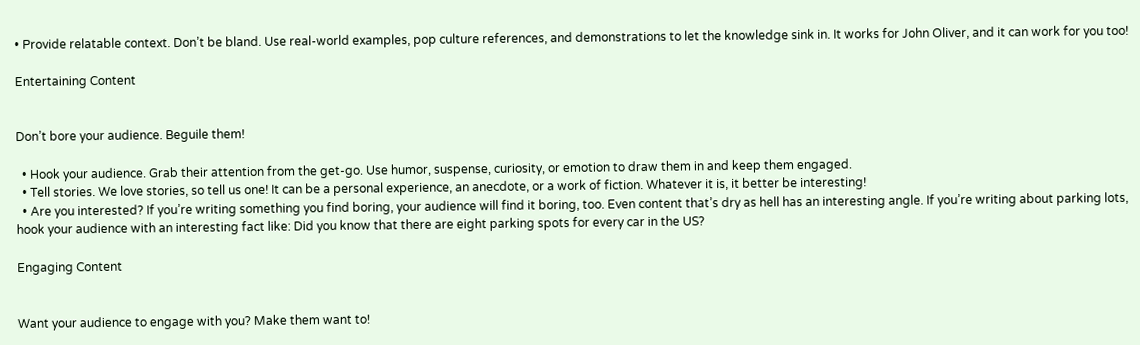• Provide relatable context. Don’t be bland. Use real-world examples, pop culture references, and demonstrations to let the knowledge sink in. It works for John Oliver, and it can work for you too!

Entertaining Content


Don’t bore your audience. Beguile them!

  • Hook your audience. Grab their attention from the get-go. Use humor, suspense, curiosity, or emotion to draw them in and keep them engaged.
  • Tell stories. We love stories, so tell us one! It can be a personal experience, an anecdote, or a work of fiction. Whatever it is, it better be interesting!
  • Are you interested? If you’re writing something you find boring, your audience will find it boring, too. Even content that’s dry as hell has an interesting angle. If you’re writing about parking lots, hook your audience with an interesting fact like: Did you know that there are eight parking spots for every car in the US?

Engaging Content


Want your audience to engage with you? Make them want to!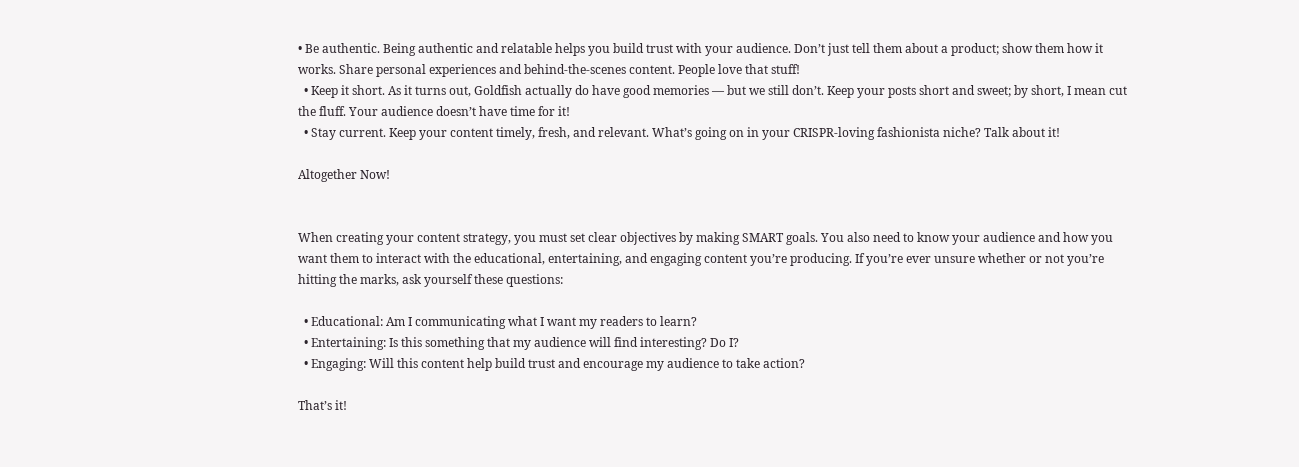• Be authentic. Being authentic and relatable helps you build trust with your audience. Don’t just tell them about a product; show them how it works. Share personal experiences and behind-the-scenes content. People love that stuff!
  • Keep it short. As it turns out, Goldfish actually do have good memories — but we still don’t. Keep your posts short and sweet; by short, I mean cut the fluff. Your audience doesn’t have time for it!
  • Stay current. Keep your content timely, fresh, and relevant. What’s going on in your CRISPR-loving fashionista niche? Talk about it!

Altogether Now!


When creating your content strategy, you must set clear objectives by making SMART goals. You also need to know your audience and how you want them to interact with the educational, entertaining, and engaging content you’re producing. If you’re ever unsure whether or not you’re hitting the marks, ask yourself these questions:

  • Educational: Am I communicating what I want my readers to learn?
  • Entertaining: Is this something that my audience will find interesting? Do I?
  • Engaging: Will this content help build trust and encourage my audience to take action?

That’s it!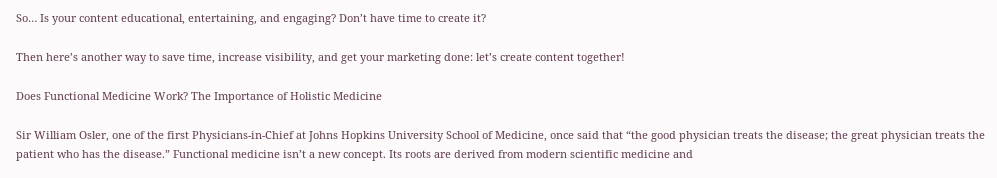So… Is your content educational, entertaining, and engaging? Don’t have time to create it?

Then here’s another way to save time, increase visibility, and get your marketing done: let’s create content together!

Does Functional Medicine Work? The Importance of Holistic Medicine

Sir William Osler, one of the first Physicians-in-Chief at Johns Hopkins University School of Medicine, once said that “the good physician treats the disease; the great physician treats the patient who has the disease.” Functional medicine isn’t a new concept. Its roots are derived from modern scientific medicine and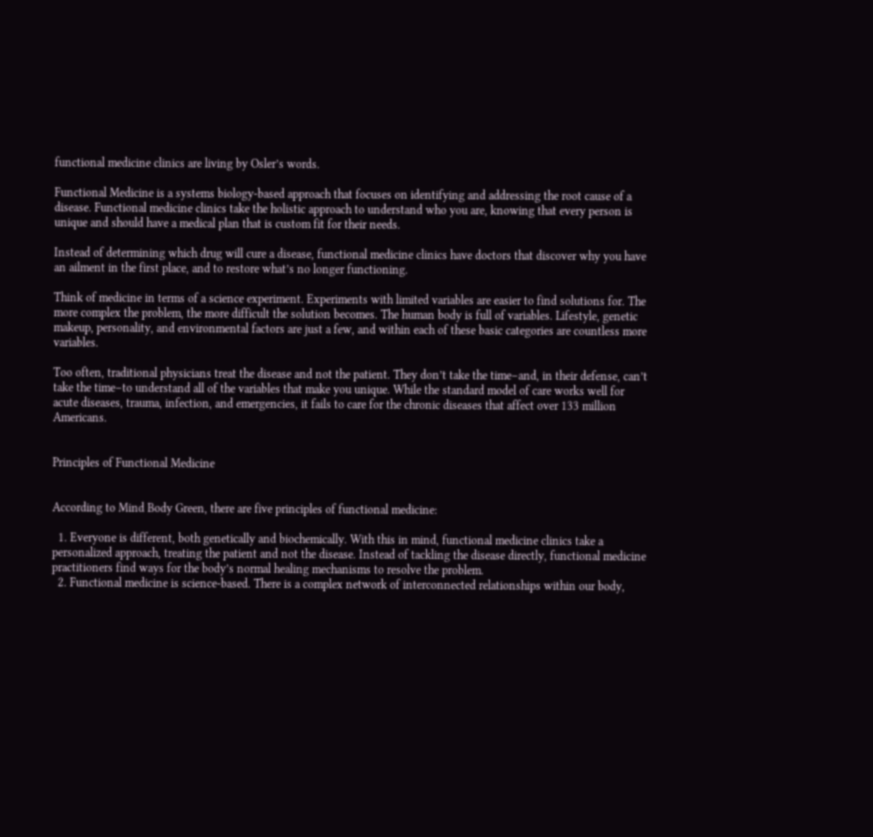functional medicine clinics are living by Osler’s words.

Functional Medicine is a systems biology-based approach that focuses on identifying and addressing the root cause of a disease. Functional medicine clinics take the holistic approach to understand who you are, knowing that every person is unique and should have a medical plan that is custom fit for their needs.

Instead of determining which drug will cure a disease, functional medicine clinics have doctors that discover why you have an ailment in the first place, and to restore what’s no longer functioning.

Think of medicine in terms of a science experiment. Experiments with limited variables are easier to find solutions for. The more complex the problem, the more difficult the solution becomes. The human body is full of variables. Lifestyle, genetic makeup, personality, and environmental factors are just a few, and within each of these basic categories are countless more variables.

Too often, traditional physicians treat the disease and not the patient. They don’t take the time–and, in their defense, can’t take the time–to understand all of the variables that make you unique. While the standard model of care works well for acute diseases, trauma, infection, and emergencies, it fails to care for the chronic diseases that affect over 133 million Americans.


Principles of Functional Medicine


According to Mind Body Green, there are five principles of functional medicine:

  1. Everyone is different, both genetically and biochemically. With this in mind, functional medicine clinics take a personalized approach, treating the patient and not the disease. Instead of tackling the disease directly, functional medicine practitioners find ways for the body’s normal healing mechanisms to resolve the problem.
  2. Functional medicine is science-based. There is a complex network of interconnected relationships within our body,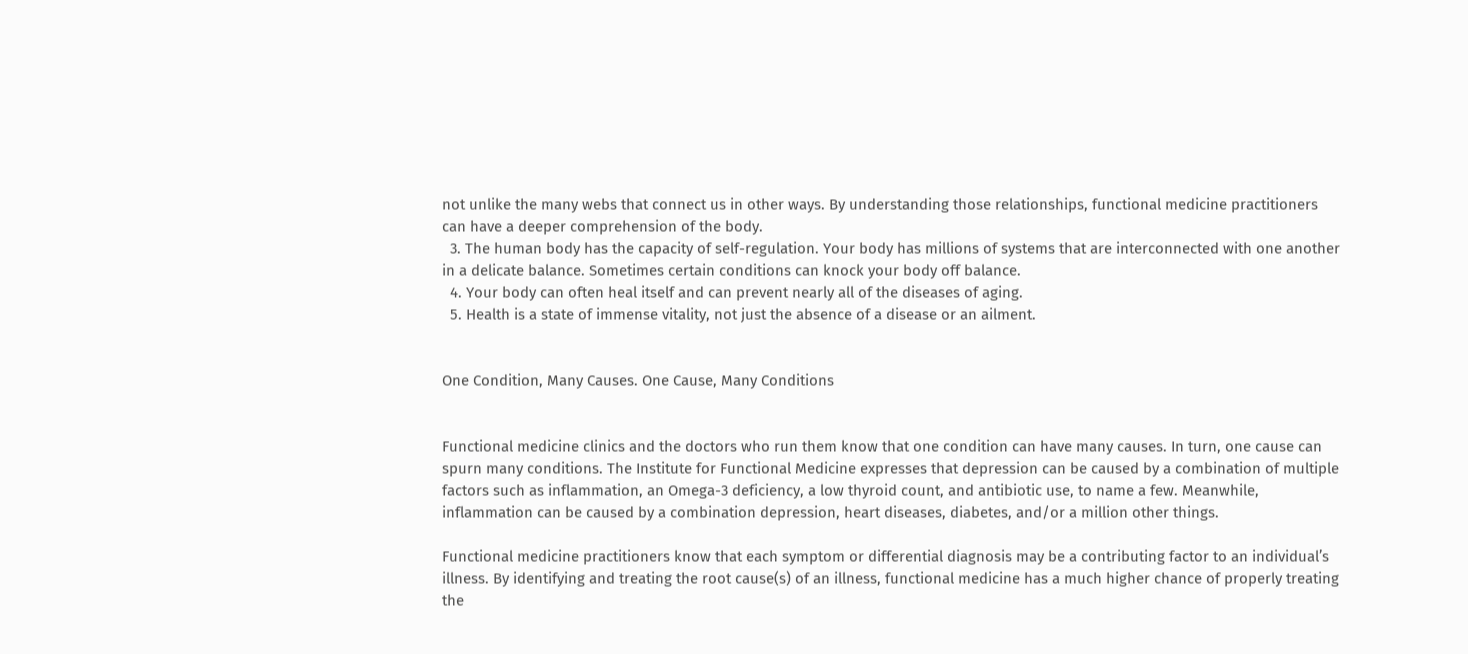not unlike the many webs that connect us in other ways. By understanding those relationships, functional medicine practitioners can have a deeper comprehension of the body.
  3. The human body has the capacity of self-regulation. Your body has millions of systems that are interconnected with one another in a delicate balance. Sometimes certain conditions can knock your body off balance.
  4. Your body can often heal itself and can prevent nearly all of the diseases of aging.
  5. Health is a state of immense vitality, not just the absence of a disease or an ailment.


One Condition, Many Causes. One Cause, Many Conditions


Functional medicine clinics and the doctors who run them know that one condition can have many causes. In turn, one cause can spurn many conditions. The Institute for Functional Medicine expresses that depression can be caused by a combination of multiple factors such as inflammation, an Omega-3 deficiency, a low thyroid count, and antibiotic use, to name a few. Meanwhile, inflammation can be caused by a combination depression, heart diseases, diabetes, and/or a million other things.

Functional medicine practitioners know that each symptom or differential diagnosis may be a contributing factor to an individual’s illness. By identifying and treating the root cause(s) of an illness, functional medicine has a much higher chance of properly treating the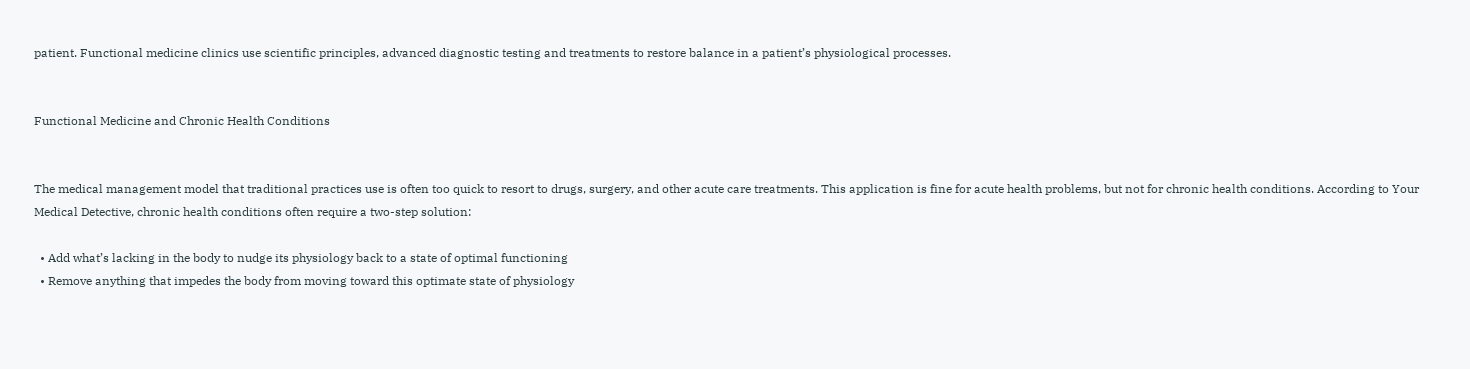patient. Functional medicine clinics use scientific principles, advanced diagnostic testing and treatments to restore balance in a patient’s physiological processes.


Functional Medicine and Chronic Health Conditions


The medical management model that traditional practices use is often too quick to resort to drugs, surgery, and other acute care treatments. This application is fine for acute health problems, but not for chronic health conditions. According to Your Medical Detective, chronic health conditions often require a two-step solution:

  • Add what’s lacking in the body to nudge its physiology back to a state of optimal functioning
  • Remove anything that impedes the body from moving toward this optimate state of physiology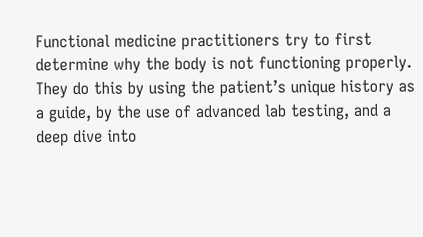Functional medicine practitioners try to first determine why the body is not functioning properly. They do this by using the patient’s unique history as a guide, by the use of advanced lab testing, and a deep dive into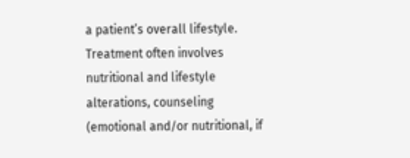a patient’s overall lifestyle. Treatment often involves nutritional and lifestyle alterations, counseling (emotional and/or nutritional, if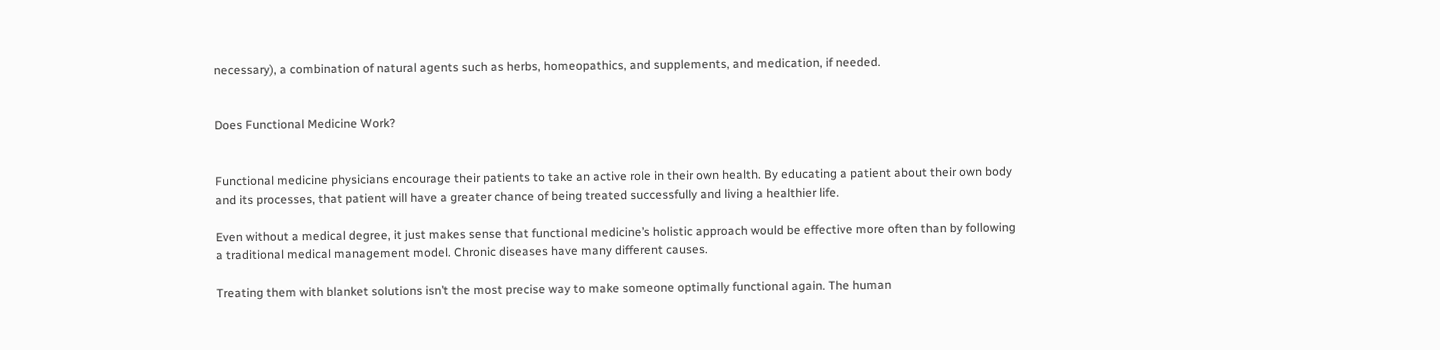necessary), a combination of natural agents such as herbs, homeopathics, and supplements, and medication, if needed.


Does Functional Medicine Work?


Functional medicine physicians encourage their patients to take an active role in their own health. By educating a patient about their own body and its processes, that patient will have a greater chance of being treated successfully and living a healthier life.

Even without a medical degree, it just makes sense that functional medicine’s holistic approach would be effective more often than by following a traditional medical management model. Chronic diseases have many different causes.

Treating them with blanket solutions isn’t the most precise way to make someone optimally functional again. The human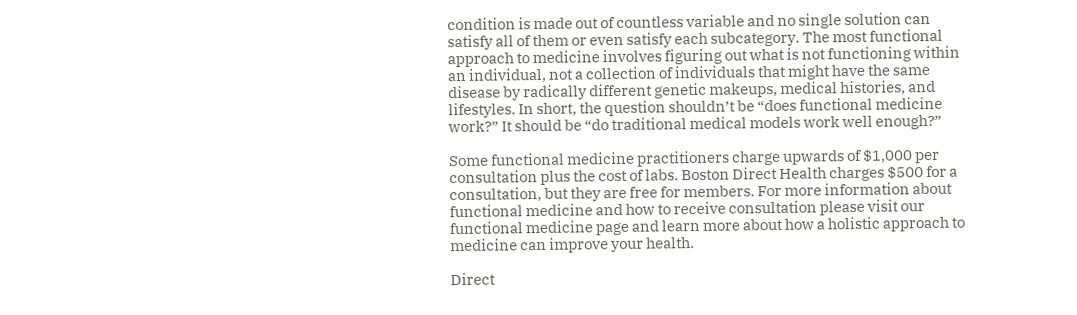condition is made out of countless variable and no single solution can satisfy all of them or even satisfy each subcategory. The most functional approach to medicine involves figuring out what is not functioning within an individual, not a collection of individuals that might have the same disease by radically different genetic makeups, medical histories, and lifestyles. In short, the question shouldn’t be “does functional medicine work?” It should be “do traditional medical models work well enough?”

Some functional medicine practitioners charge upwards of $1,000 per consultation plus the cost of labs. Boston Direct Health charges $500 for a consultation, but they are free for members. For more information about functional medicine and how to receive consultation please visit our functional medicine page and learn more about how a holistic approach to medicine can improve your health.

Direct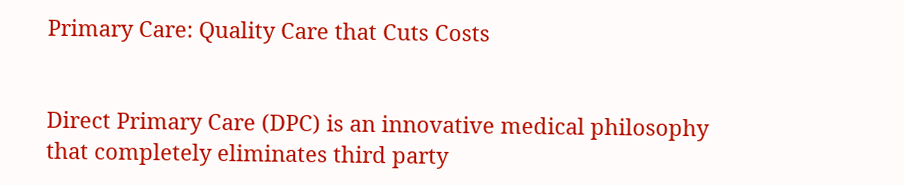Primary Care: Quality Care that Cuts Costs


Direct Primary Care (DPC) is an innovative medical philosophy that completely eliminates third party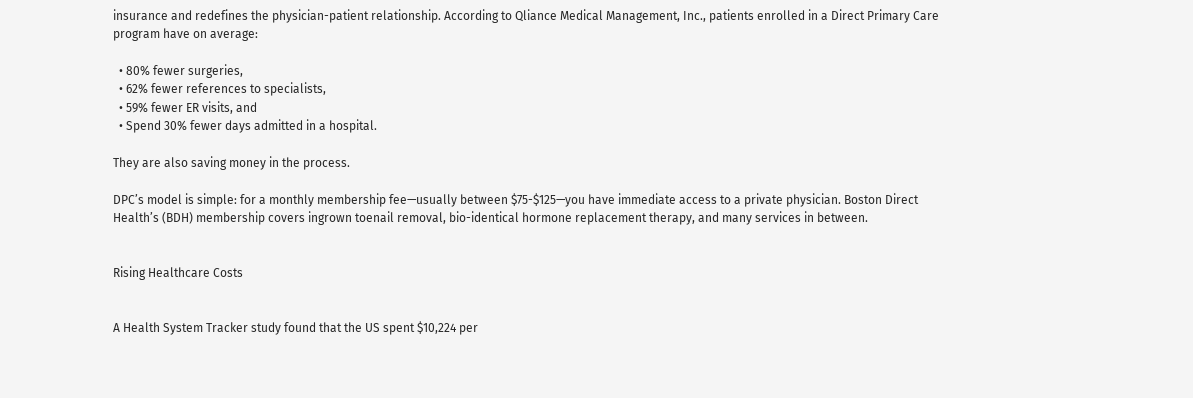insurance and redefines the physician-patient relationship. According to Qliance Medical Management, Inc., patients enrolled in a Direct Primary Care program have on average:

  • 80% fewer surgeries,
  • 62% fewer references to specialists,
  • 59% fewer ER visits, and
  • Spend 30% fewer days admitted in a hospital.

They are also saving money in the process.

DPC’s model is simple: for a monthly membership fee—usually between $75-$125—you have immediate access to a private physician. Boston Direct Health’s (BDH) membership covers ingrown toenail removal, bio-identical hormone replacement therapy, and many services in between.


Rising Healthcare Costs


A Health System Tracker study found that the US spent $10,224 per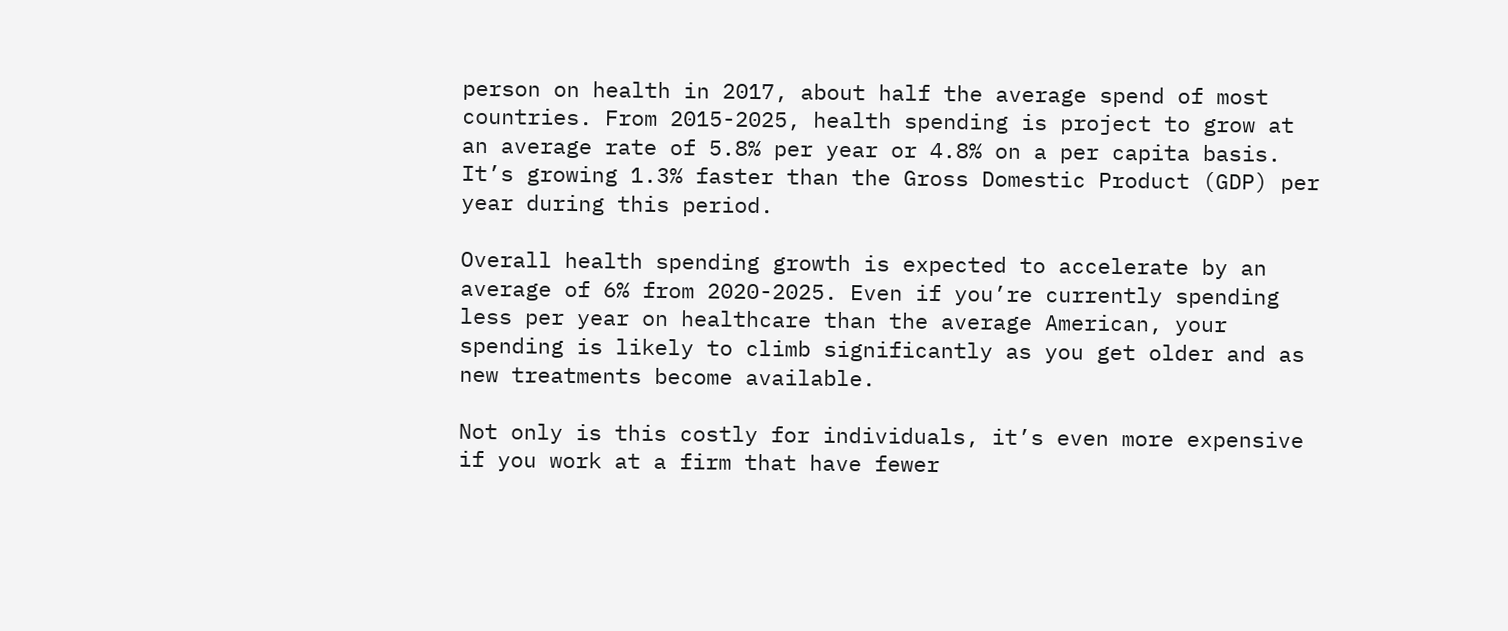person on health in 2017, about half the average spend of most countries. From 2015-2025, health spending is project to grow at an average rate of 5.8% per year or 4.8% on a per capita basis. It’s growing 1.3% faster than the Gross Domestic Product (GDP) per year during this period.

Overall health spending growth is expected to accelerate by an average of 6% from 2020-2025. Even if you’re currently spending less per year on healthcare than the average American, your spending is likely to climb significantly as you get older and as new treatments become available.

Not only is this costly for individuals, it’s even more expensive if you work at a firm that have fewer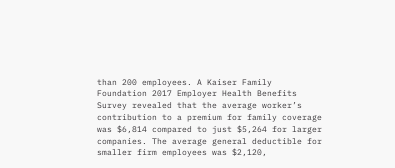than 200 employees. A Kaiser Family Foundation 2017 Employer Health Benefits Survey revealed that the average worker’s contribution to a premium for family coverage was $6,814 compared to just $5,264 for larger companies. The average general deductible for smaller firm employees was $2,120,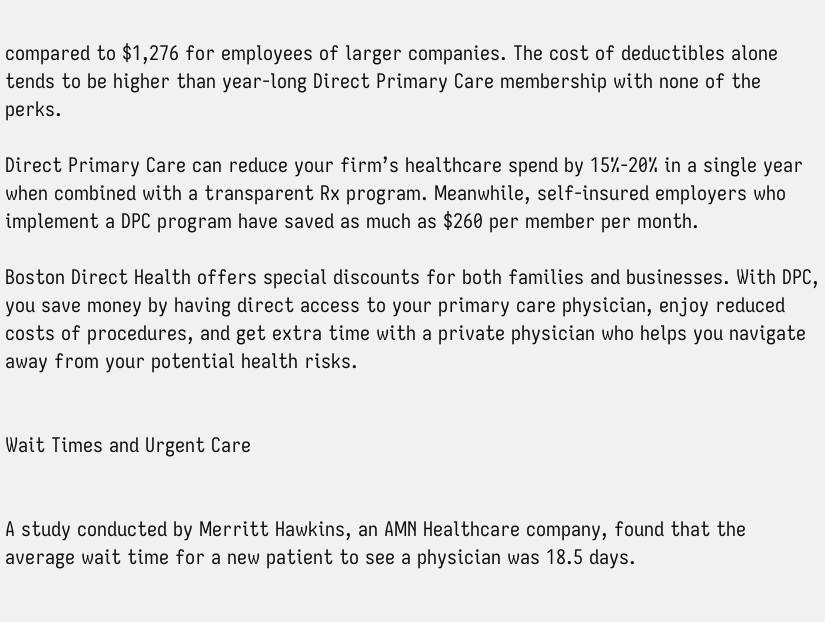compared to $1,276 for employees of larger companies. The cost of deductibles alone tends to be higher than year-long Direct Primary Care membership with none of the perks.

Direct Primary Care can reduce your firm’s healthcare spend by 15%-20% in a single year when combined with a transparent Rx program. Meanwhile, self-insured employers who implement a DPC program have saved as much as $260 per member per month.

Boston Direct Health offers special discounts for both families and businesses. With DPC, you save money by having direct access to your primary care physician, enjoy reduced costs of procedures, and get extra time with a private physician who helps you navigate away from your potential health risks.


Wait Times and Urgent Care


A study conducted by Merritt Hawkins, an AMN Healthcare company, found that the average wait time for a new patient to see a physician was 18.5 days.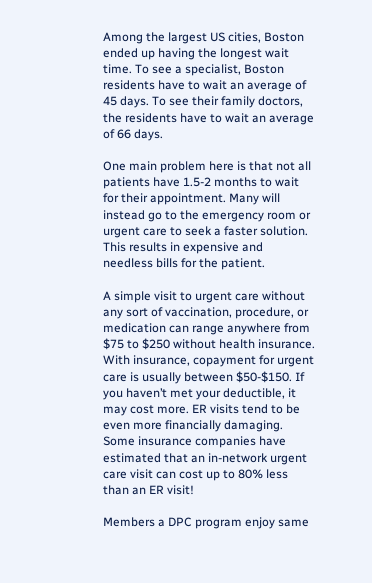Among the largest US cities, Boston ended up having the longest wait time. To see a specialist, Boston residents have to wait an average of 45 days. To see their family doctors, the residents have to wait an average of 66 days.

One main problem here is that not all patients have 1.5-2 months to wait for their appointment. Many will instead go to the emergency room or urgent care to seek a faster solution. This results in expensive and needless bills for the patient.

A simple visit to urgent care without any sort of vaccination, procedure, or medication can range anywhere from $75 to $250 without health insurance. With insurance, copayment for urgent care is usually between $50-$150. If you haven’t met your deductible, it may cost more. ER visits tend to be even more financially damaging. Some insurance companies have estimated that an in-network urgent care visit can cost up to 80% less than an ER visit!

Members a DPC program enjoy same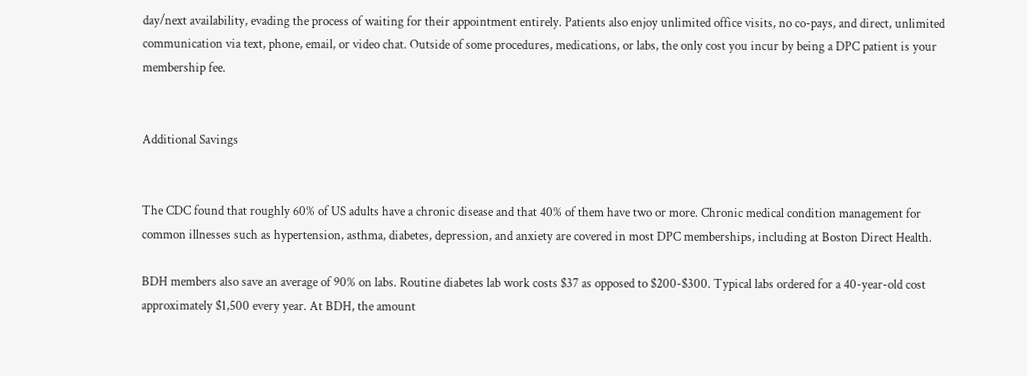day/next availability, evading the process of waiting for their appointment entirely. Patients also enjoy unlimited office visits, no co-pays, and direct, unlimited communication via text, phone, email, or video chat. Outside of some procedures, medications, or labs, the only cost you incur by being a DPC patient is your membership fee.


Additional Savings


The CDC found that roughly 60% of US adults have a chronic disease and that 40% of them have two or more. Chronic medical condition management for common illnesses such as hypertension, asthma, diabetes, depression, and anxiety are covered in most DPC memberships, including at Boston Direct Health.

BDH members also save an average of 90% on labs. Routine diabetes lab work costs $37 as opposed to $200-$300. Typical labs ordered for a 40-year-old cost approximately $1,500 every year. At BDH, the amount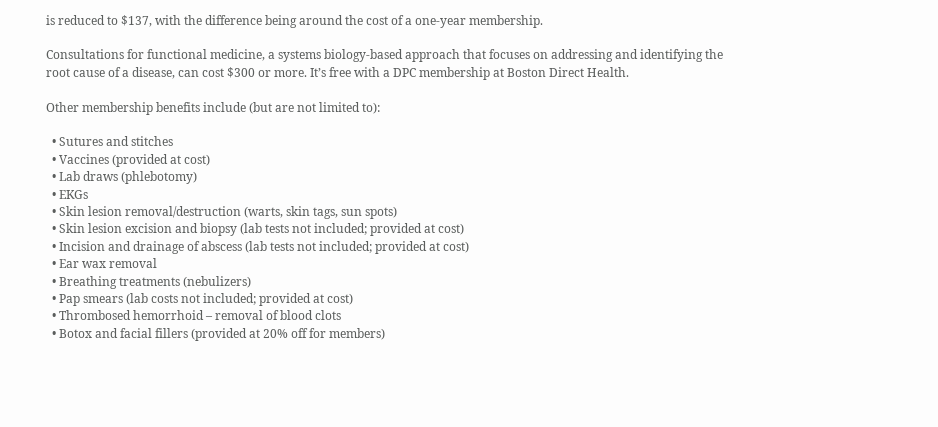is reduced to $137, with the difference being around the cost of a one-year membership.

Consultations for functional medicine, a systems biology-based approach that focuses on addressing and identifying the root cause of a disease, can cost $300 or more. It’s free with a DPC membership at Boston Direct Health.

Other membership benefits include (but are not limited to):

  • Sutures and stitches
  • Vaccines (provided at cost)
  • Lab draws (phlebotomy)
  • EKGs
  • Skin lesion removal/destruction (warts, skin tags, sun spots)
  • Skin lesion excision and biopsy (lab tests not included; provided at cost)
  • Incision and drainage of abscess (lab tests not included; provided at cost)
  • Ear wax removal
  • Breathing treatments (nebulizers)
  • Pap smears (lab costs not included; provided at cost)
  • Thrombosed hemorrhoid – removal of blood clots
  • Botox and facial fillers (provided at 20% off for members)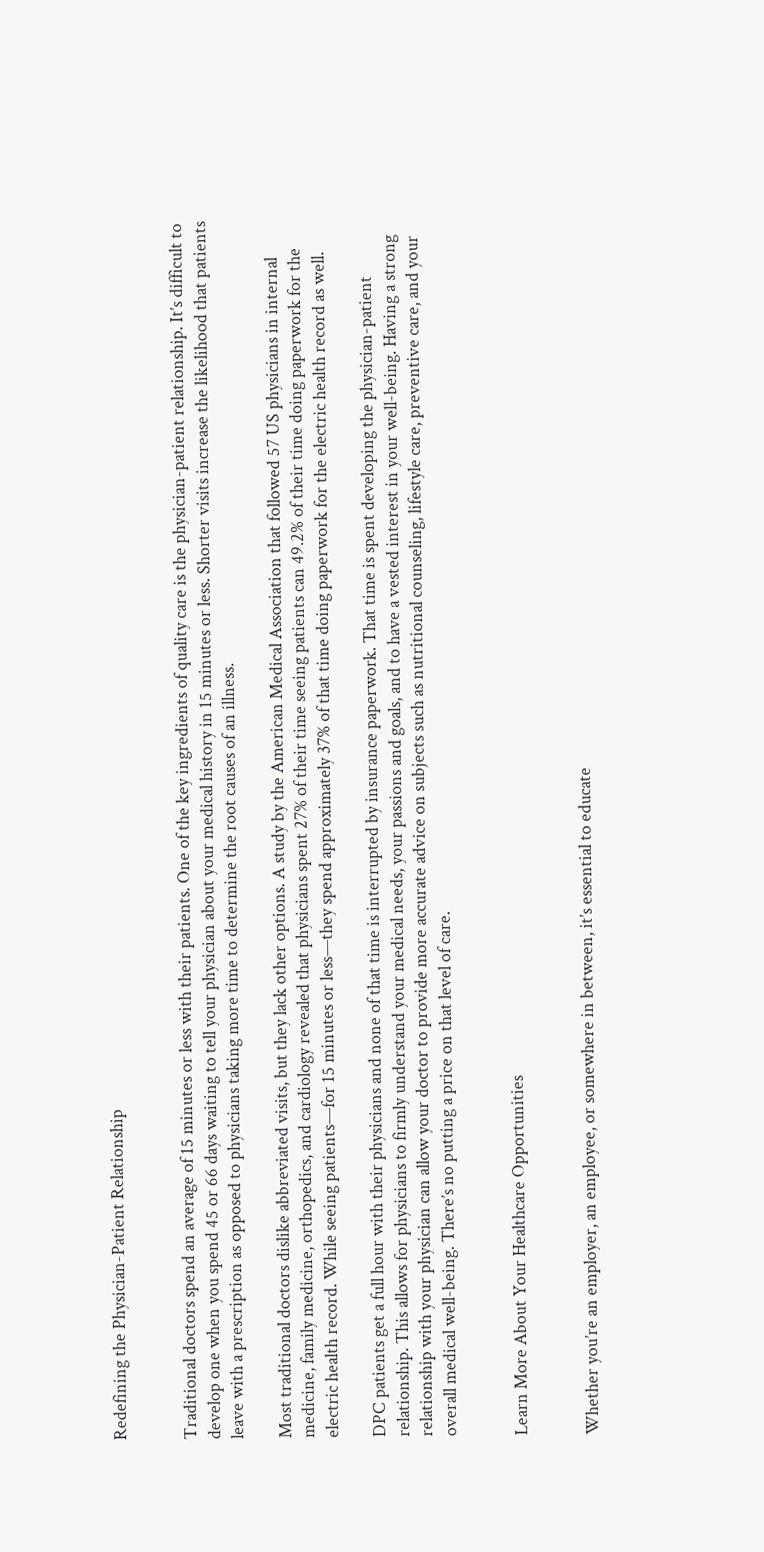Redefining the Physician-Patient Relationship


Traditional doctors spend an average of 15 minutes or less with their patients. One of the key ingredients of quality care is the physician-patient relationship. It’s difficult to develop one when you spend 45 or 66 days waiting to tell your physician about your medical history in 15 minutes or less. Shorter visits increase the likelihood that patients leave with a prescription as opposed to physicians taking more time to determine the root causes of an illness.

Most traditional doctors dislike abbreviated visits, but they lack other options. A study by the American Medical Association that followed 57 US physicians in internal medicine, family medicine, orthopedics, and cardiology revealed that physicians spent 27% of their time seeing patients can 49.2% of their time doing paperwork for the electric health record. While seeing patients—for 15 minutes or less—they spend approximately 37% of that time doing paperwork for the electric health record as well.

DPC patients get a full hour with their physicians and none of that time is interrupted by insurance paperwork. That time is spent developing the physician-patient relationship. This allows for physicians to firmly understand your medical needs, your passions and goals, and to have a vested interest in your well-being. Having a strong relationship with your physician can allow your doctor to provide more accurate advice on subjects such as nutritional counseling, lifestyle care, preventive care, and your overall medical well-being. There’s no putting a price on that level of care.


Learn More About Your Healthcare Opportunities


Whether you’re an employer, an employee, or somewhere in between, it’s essential to educate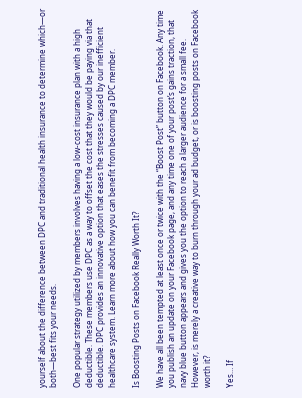yourself about the difference between DPC and traditional health insurance to determine which—or both—best fits your needs.

One popular strategy utilized by members involves having a low-cost insurance plan with a high deductible. These members use DPC as a way to offset the cost that they would be paying via that deductible. DPC provides an innovative option that eases the stresses caused by our inefficient healthcare system. Learn more about how you can benefit from becoming a DPC member.

Is Boosting Posts on Facebook Really Worth It?

We have all been tempted at least once or twice with the “Boost Post” button on Facebook. Any time you publish an update on your Facebook page, and any time one of your post’s gains traction, that navy blue button appears and gives you the option to reach a larger audience for a small fee. However, is merely a creative way to burn through your ad budget, or is boosting posts on Facebook worth it?

Yes… If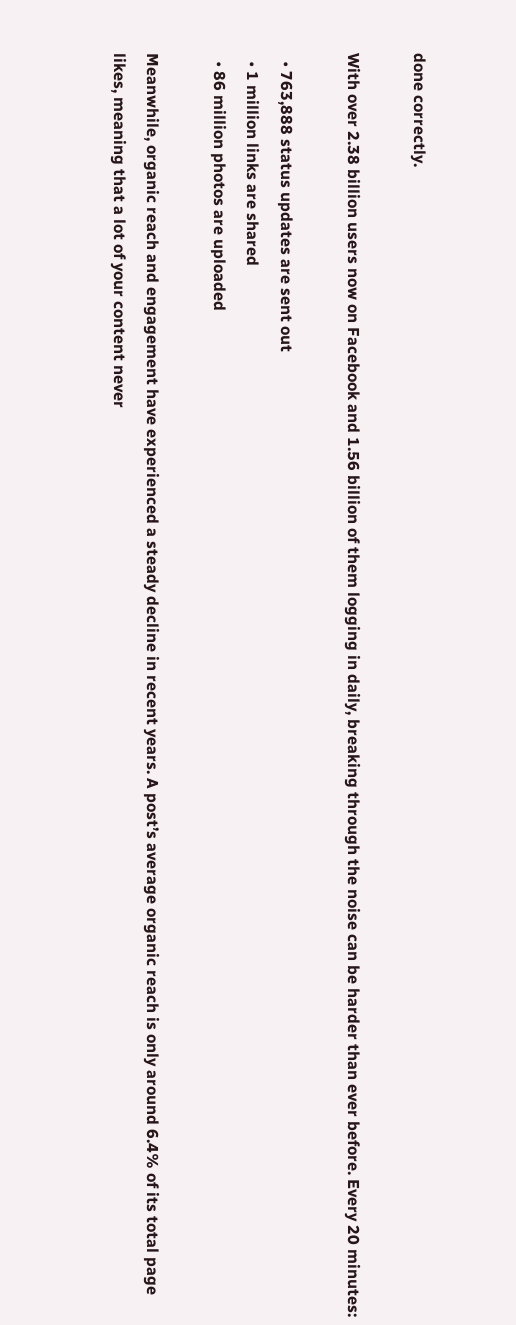done correctly.

With over 2.38 billion users now on Facebook and 1.56 billion of them logging in daily, breaking through the noise can be harder than ever before. Every 20 minutes:

  • 763,888 status updates are sent out
  • 1 million links are shared
  • 86 million photos are uploaded

Meanwhile, organic reach and engagement have experienced a steady decline in recent years. A post’s average organic reach is only around 6.4% of its total page likes, meaning that a lot of your content never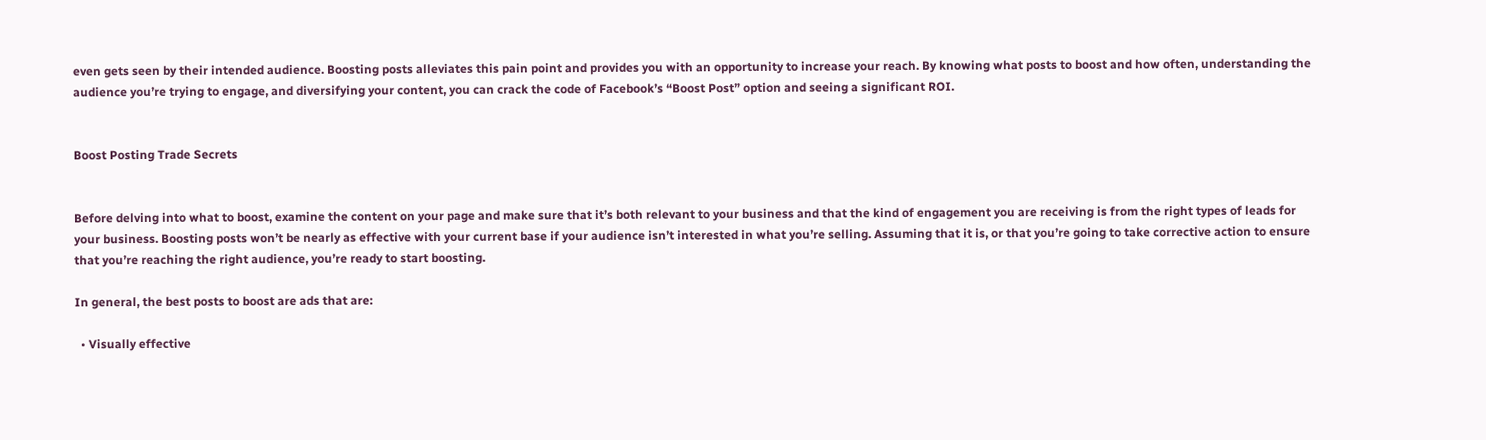even gets seen by their intended audience. Boosting posts alleviates this pain point and provides you with an opportunity to increase your reach. By knowing what posts to boost and how often, understanding the audience you’re trying to engage, and diversifying your content, you can crack the code of Facebook’s “Boost Post” option and seeing a significant ROI.


Boost Posting Trade Secrets


Before delving into what to boost, examine the content on your page and make sure that it’s both relevant to your business and that the kind of engagement you are receiving is from the right types of leads for your business. Boosting posts won’t be nearly as effective with your current base if your audience isn’t interested in what you’re selling. Assuming that it is, or that you’re going to take corrective action to ensure that you’re reaching the right audience, you’re ready to start boosting.

In general, the best posts to boost are ads that are:

  • Visually effective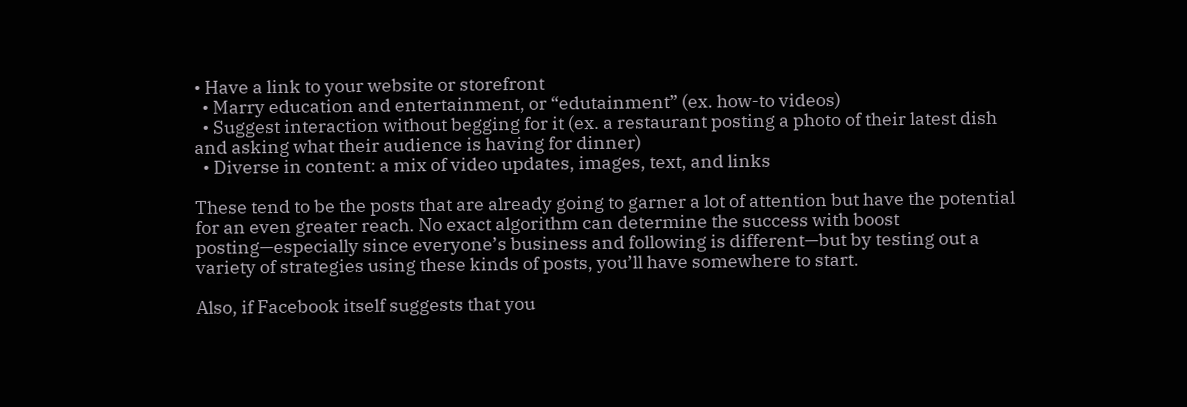• Have a link to your website or storefront
  • Marry education and entertainment, or “edutainment” (ex. how-to videos)
  • Suggest interaction without begging for it (ex. a restaurant posting a photo of their latest dish and asking what their audience is having for dinner)
  • Diverse in content: a mix of video updates, images, text, and links

These tend to be the posts that are already going to garner a lot of attention but have the potential for an even greater reach. No exact algorithm can determine the success with boost posting—especially since everyone’s business and following is different—but by testing out a variety of strategies using these kinds of posts, you’ll have somewhere to start.

Also, if Facebook itself suggests that you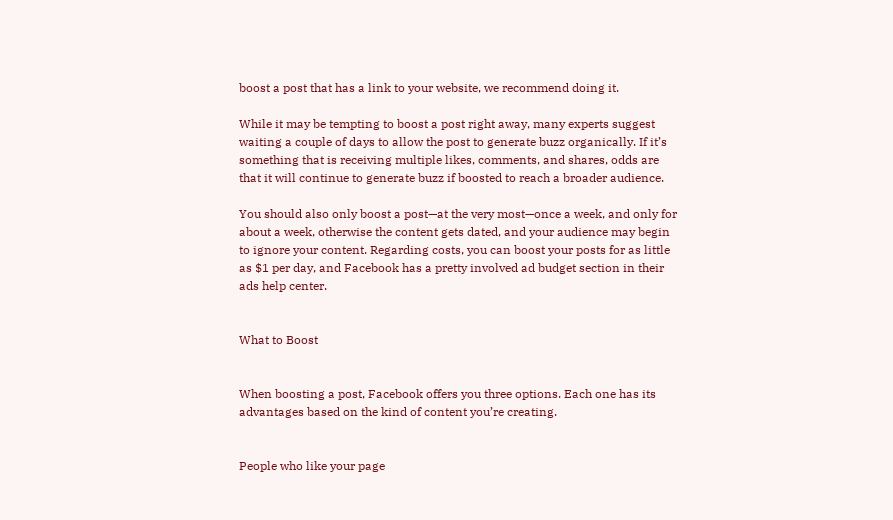boost a post that has a link to your website, we recommend doing it.

While it may be tempting to boost a post right away, many experts suggest waiting a couple of days to allow the post to generate buzz organically. If it’s something that is receiving multiple likes, comments, and shares, odds are that it will continue to generate buzz if boosted to reach a broader audience.

You should also only boost a post—at the very most—once a week, and only for about a week, otherwise the content gets dated, and your audience may begin to ignore your content. Regarding costs, you can boost your posts for as little as $1 per day, and Facebook has a pretty involved ad budget section in their ads help center.


What to Boost


When boosting a post, Facebook offers you three options. Each one has its advantages based on the kind of content you’re creating.


People who like your page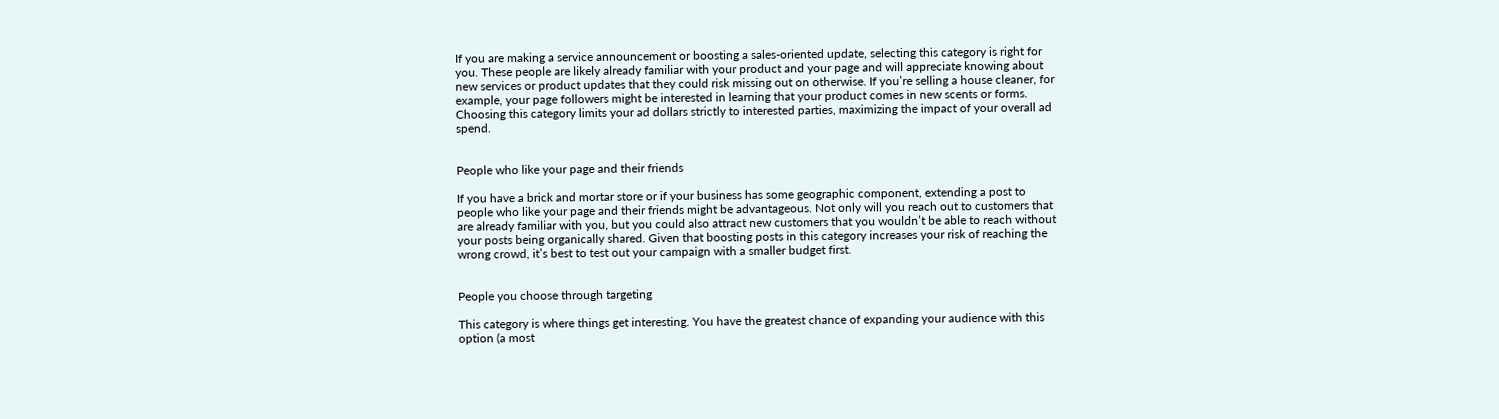If you are making a service announcement or boosting a sales-oriented update, selecting this category is right for you. These people are likely already familiar with your product and your page and will appreciate knowing about new services or product updates that they could risk missing out on otherwise. If you’re selling a house cleaner, for example, your page followers might be interested in learning that your product comes in new scents or forms. Choosing this category limits your ad dollars strictly to interested parties, maximizing the impact of your overall ad spend.


People who like your page and their friends

If you have a brick and mortar store or if your business has some geographic component, extending a post to people who like your page and their friends might be advantageous. Not only will you reach out to customers that are already familiar with you, but you could also attract new customers that you wouldn’t be able to reach without your posts being organically shared. Given that boosting posts in this category increases your risk of reaching the wrong crowd, it’s best to test out your campaign with a smaller budget first.


People you choose through targeting

This category is where things get interesting. You have the greatest chance of expanding your audience with this option (a most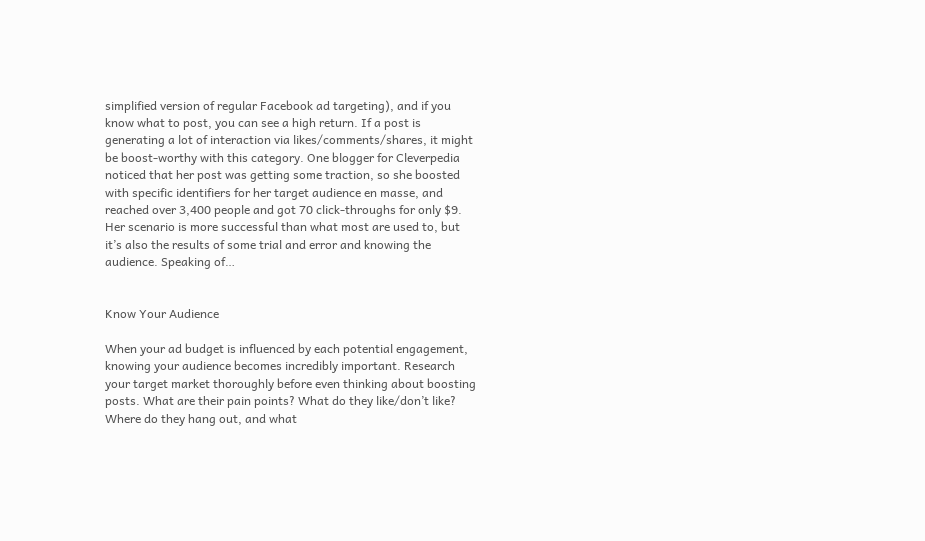simplified version of regular Facebook ad targeting), and if you know what to post, you can see a high return. If a post is generating a lot of interaction via likes/comments/shares, it might be boost-worthy with this category. One blogger for Cleverpedia noticed that her post was getting some traction, so she boosted with specific identifiers for her target audience en masse, and reached over 3,400 people and got 70 click-throughs for only $9. Her scenario is more successful than what most are used to, but it’s also the results of some trial and error and knowing the audience. Speaking of…


Know Your Audience

When your ad budget is influenced by each potential engagement, knowing your audience becomes incredibly important. Research your target market thoroughly before even thinking about boosting posts. What are their pain points? What do they like/don’t like? Where do they hang out, and what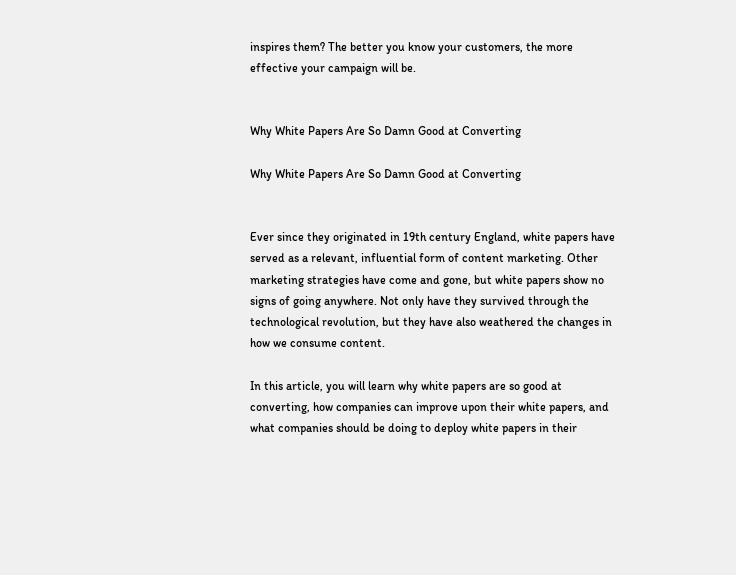inspires them? The better you know your customers, the more effective your campaign will be.


Why White Papers Are So Damn Good at Converting

Why White Papers Are So Damn Good at Converting


Ever since they originated in 19th century England, white papers have served as a relevant, influential form of content marketing. Other marketing strategies have come and gone, but white papers show no signs of going anywhere. Not only have they survived through the technological revolution, but they have also weathered the changes in how we consume content.

In this article, you will learn why white papers are so good at converting, how companies can improve upon their white papers, and what companies should be doing to deploy white papers in their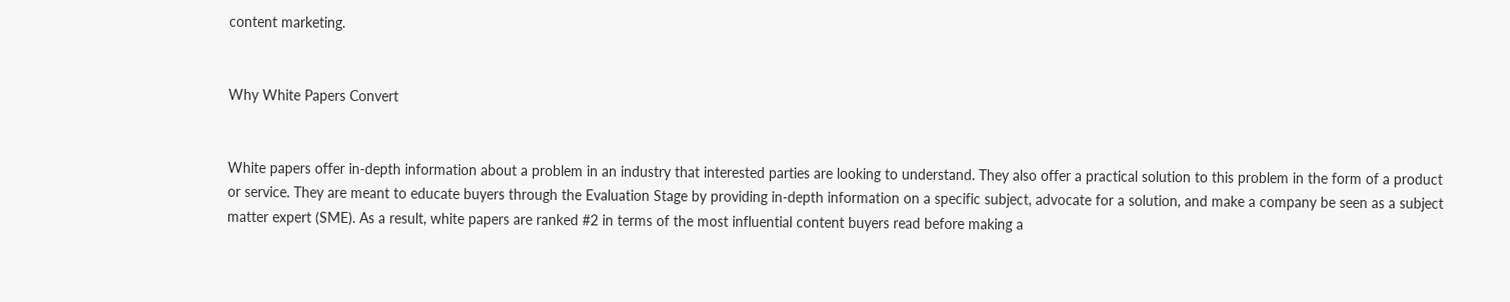content marketing.


Why White Papers Convert


White papers offer in-depth information about a problem in an industry that interested parties are looking to understand. They also offer a practical solution to this problem in the form of a product or service. They are meant to educate buyers through the Evaluation Stage by providing in-depth information on a specific subject, advocate for a solution, and make a company be seen as a subject matter expert (SME). As a result, white papers are ranked #2 in terms of the most influential content buyers read before making a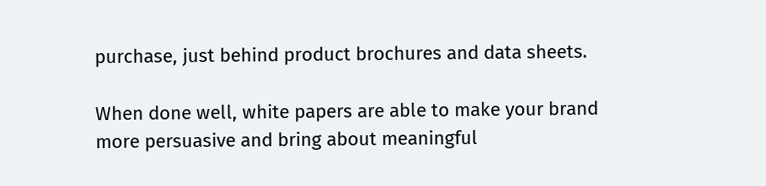purchase, just behind product brochures and data sheets.

When done well, white papers are able to make your brand more persuasive and bring about meaningful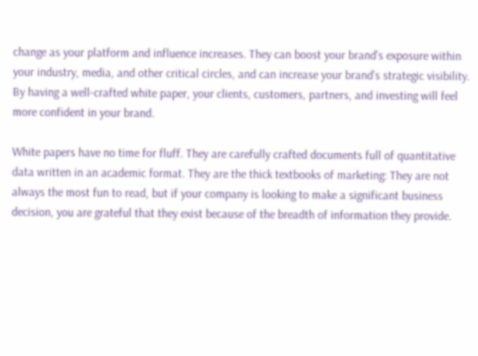change as your platform and influence increases. They can boost your brand’s exposure within your industry, media, and other critical circles, and can increase your brand’s strategic visibility. By having a well-crafted white paper, your clients, customers, partners, and investing will feel more confident in your brand.

White papers have no time for fluff. They are carefully crafted documents full of quantitative data written in an academic format. They are the thick textbooks of marketing: They are not always the most fun to read, but if your company is looking to make a significant business decision, you are grateful that they exist because of the breadth of information they provide.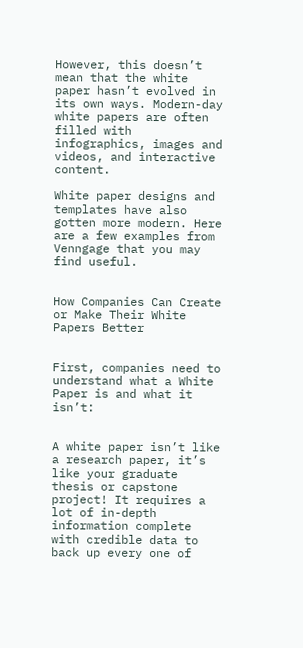However, this doesn’t mean that the white paper hasn’t evolved in its own ways. Modern-day white papers are often filled with infographics, images and videos, and interactive content.

White paper designs and templates have also gotten more modern. Here are a few examples from Venngage that you may find useful.


How Companies Can Create or Make Their White Papers Better


First, companies need to understand what a White Paper is and what it isn’t:


A white paper isn’t like a research paper, it’s like your graduate thesis or capstone project! It requires a lot of in-depth information complete with credible data to back up every one of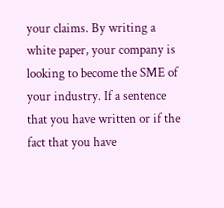your claims. By writing a white paper, your company is looking to become the SME of your industry. If a sentence that you have written or if the fact that you have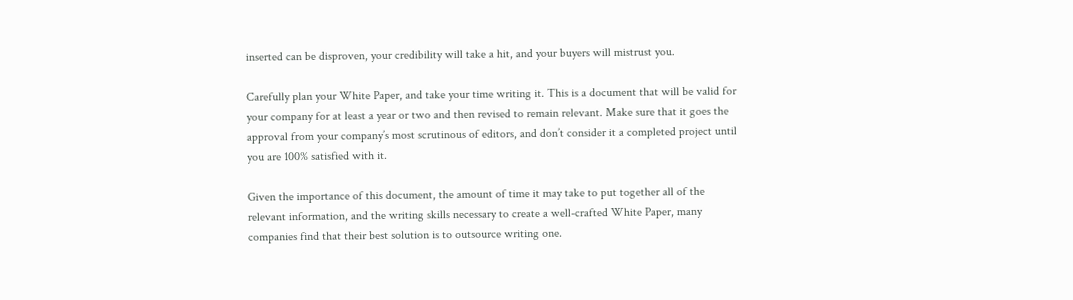inserted can be disproven, your credibility will take a hit, and your buyers will mistrust you.

Carefully plan your White Paper, and take your time writing it. This is a document that will be valid for your company for at least a year or two and then revised to remain relevant. Make sure that it goes the approval from your company’s most scrutinous of editors, and don’t consider it a completed project until you are 100% satisfied with it.

Given the importance of this document, the amount of time it may take to put together all of the relevant information, and the writing skills necessary to create a well-crafted White Paper, many companies find that their best solution is to outsource writing one.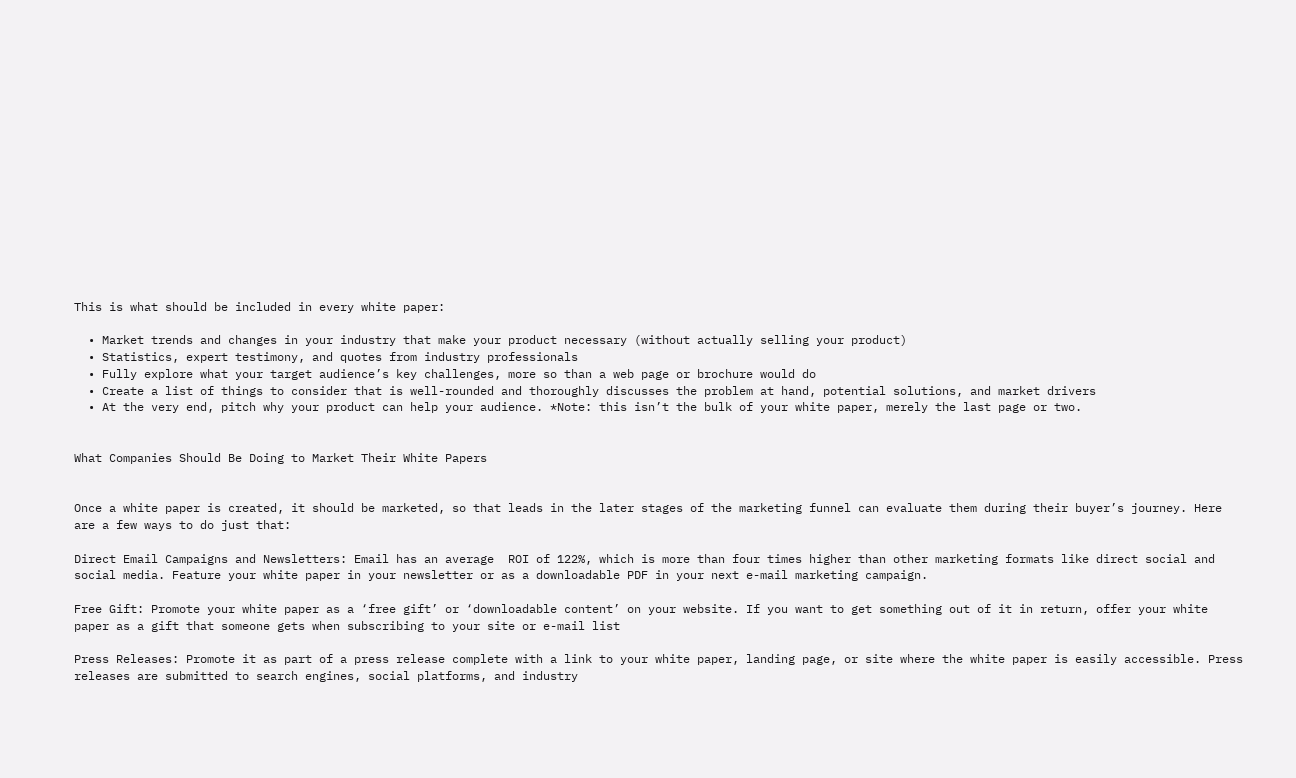This is what should be included in every white paper:

  • Market trends and changes in your industry that make your product necessary (without actually selling your product)
  • Statistics, expert testimony, and quotes from industry professionals
  • Fully explore what your target audience’s key challenges, more so than a web page or brochure would do
  • Create a list of things to consider that is well-rounded and thoroughly discusses the problem at hand, potential solutions, and market drivers
  • At the very end, pitch why your product can help your audience. *Note: this isn’t the bulk of your white paper, merely the last page or two.


What Companies Should Be Doing to Market Their White Papers


Once a white paper is created, it should be marketed, so that leads in the later stages of the marketing funnel can evaluate them during their buyer’s journey. Here are a few ways to do just that:

Direct Email Campaigns and Newsletters: Email has an average  ROI of 122%, which is more than four times higher than other marketing formats like direct social and social media. Feature your white paper in your newsletter or as a downloadable PDF in your next e-mail marketing campaign.

Free Gift: Promote your white paper as a ‘free gift’ or ‘downloadable content’ on your website. If you want to get something out of it in return, offer your white paper as a gift that someone gets when subscribing to your site or e-mail list

Press Releases: Promote it as part of a press release complete with a link to your white paper, landing page, or site where the white paper is easily accessible. Press releases are submitted to search engines, social platforms, and industry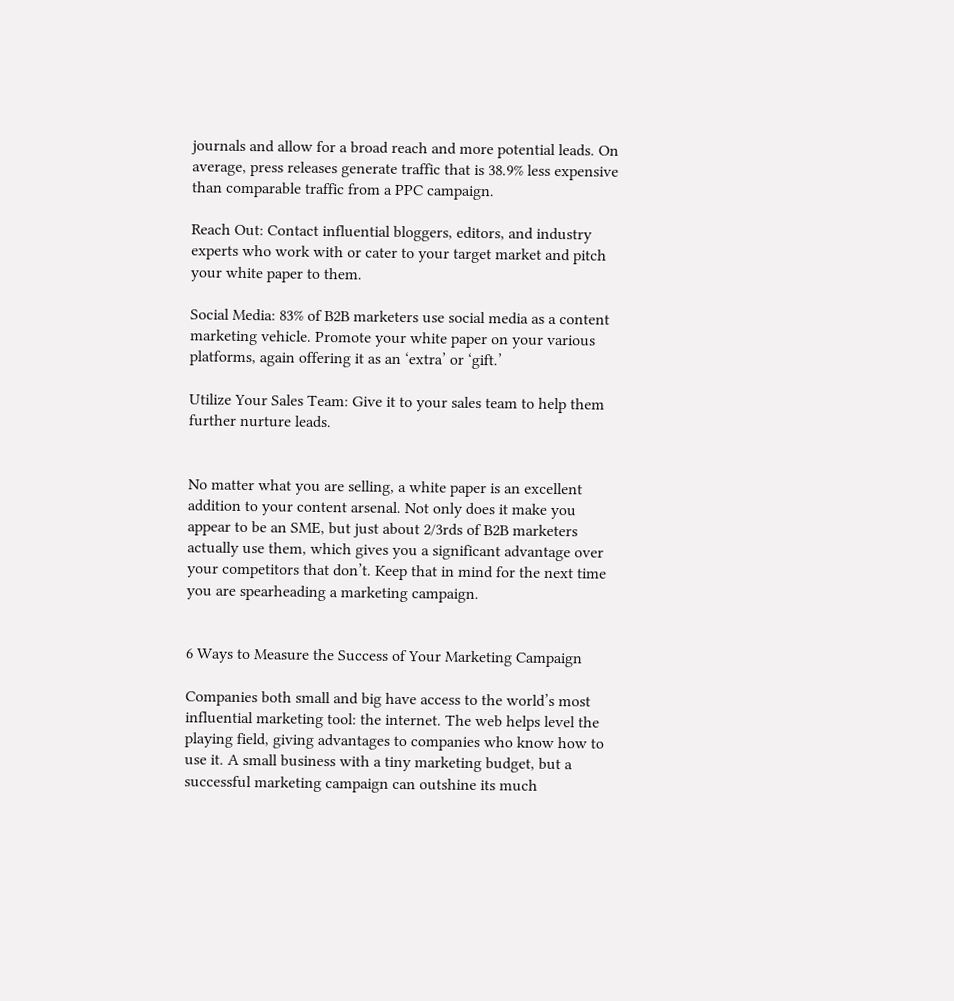journals and allow for a broad reach and more potential leads. On average, press releases generate traffic that is 38.9% less expensive than comparable traffic from a PPC campaign.

Reach Out: Contact influential bloggers, editors, and industry experts who work with or cater to your target market and pitch your white paper to them.

Social Media: 83% of B2B marketers use social media as a content marketing vehicle. Promote your white paper on your various platforms, again offering it as an ‘extra’ or ‘gift.’

Utilize Your Sales Team: Give it to your sales team to help them further nurture leads.


No matter what you are selling, a white paper is an excellent addition to your content arsenal. Not only does it make you appear to be an SME, but just about 2/3rds of B2B marketers actually use them, which gives you a significant advantage over your competitors that don’t. Keep that in mind for the next time you are spearheading a marketing campaign.


6 Ways to Measure the Success of Your Marketing Campaign

Companies both small and big have access to the world’s most influential marketing tool: the internet. The web helps level the playing field, giving advantages to companies who know how to use it. A small business with a tiny marketing budget, but a successful marketing campaign can outshine its much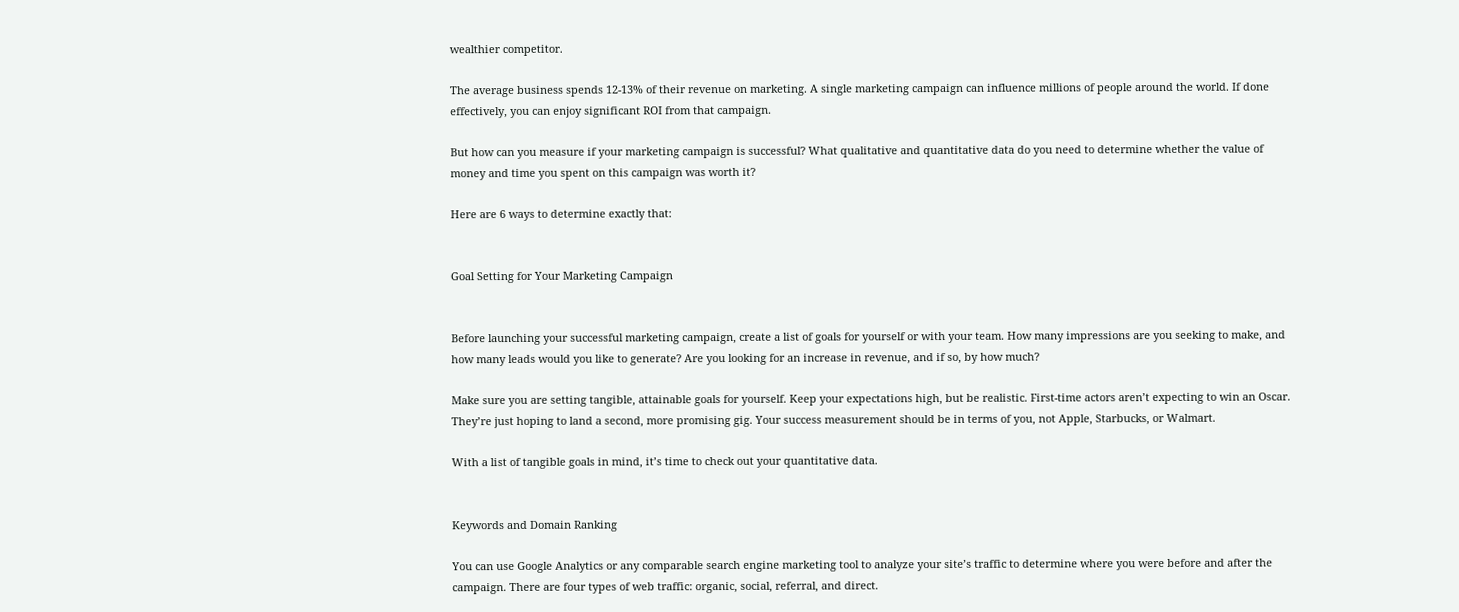wealthier competitor.

The average business spends 12-13% of their revenue on marketing. A single marketing campaign can influence millions of people around the world. If done effectively, you can enjoy significant ROI from that campaign.

But how can you measure if your marketing campaign is successful? What qualitative and quantitative data do you need to determine whether the value of money and time you spent on this campaign was worth it?

Here are 6 ways to determine exactly that:


Goal Setting for Your Marketing Campaign


Before launching your successful marketing campaign, create a list of goals for yourself or with your team. How many impressions are you seeking to make, and how many leads would you like to generate? Are you looking for an increase in revenue, and if so, by how much?

Make sure you are setting tangible, attainable goals for yourself. Keep your expectations high, but be realistic. First-time actors aren’t expecting to win an Oscar. They’re just hoping to land a second, more promising gig. Your success measurement should be in terms of you, not Apple, Starbucks, or Walmart.

With a list of tangible goals in mind, it’s time to check out your quantitative data.


Keywords and Domain Ranking

You can use Google Analytics or any comparable search engine marketing tool to analyze your site’s traffic to determine where you were before and after the campaign. There are four types of web traffic: organic, social, referral, and direct.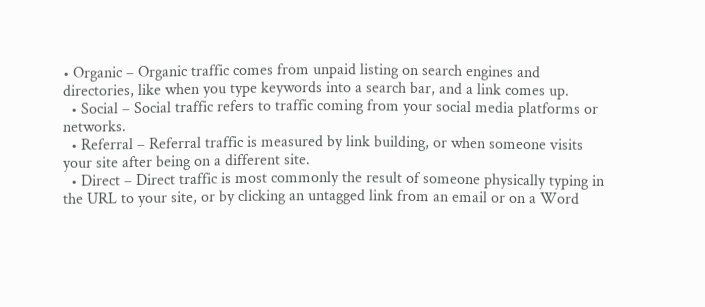• Organic – Organic traffic comes from unpaid listing on search engines and directories, like when you type keywords into a search bar, and a link comes up.
  • Social – Social traffic refers to traffic coming from your social media platforms or networks.
  • Referral – Referral traffic is measured by link building, or when someone visits your site after being on a different site.
  • Direct – Direct traffic is most commonly the result of someone physically typing in the URL to your site, or by clicking an untagged link from an email or on a Word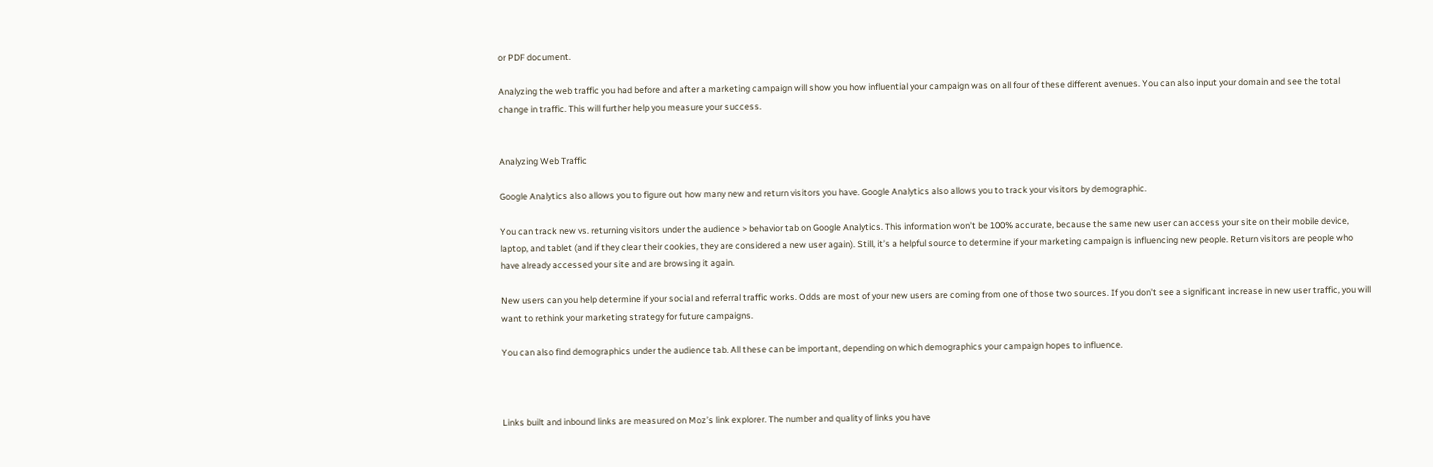or PDF document.

Analyzing the web traffic you had before and after a marketing campaign will show you how influential your campaign was on all four of these different avenues. You can also input your domain and see the total change in traffic. This will further help you measure your success.


Analyzing Web Traffic

Google Analytics also allows you to figure out how many new and return visitors you have. Google Analytics also allows you to track your visitors by demographic.

You can track new vs. returning visitors under the audience > behavior tab on Google Analytics. This information won’t be 100% accurate, because the same new user can access your site on their mobile device, laptop, and tablet (and if they clear their cookies, they are considered a new user again). Still, it’s a helpful source to determine if your marketing campaign is influencing new people. Return visitors are people who have already accessed your site and are browsing it again.

New users can you help determine if your social and referral traffic works. Odds are most of your new users are coming from one of those two sources. If you don’t see a significant increase in new user traffic, you will want to rethink your marketing strategy for future campaigns.

You can also find demographics under the audience tab. All these can be important, depending on which demographics your campaign hopes to influence.



Links built and inbound links are measured on Moz’s link explorer. The number and quality of links you have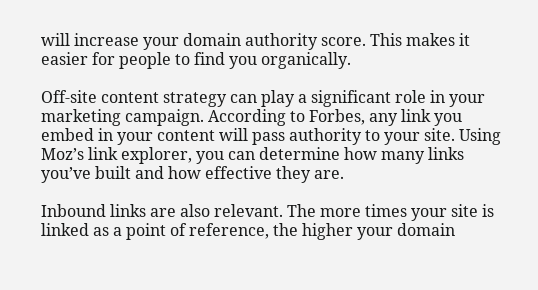will increase your domain authority score. This makes it easier for people to find you organically.

Off-site content strategy can play a significant role in your marketing campaign. According to Forbes, any link you embed in your content will pass authority to your site. Using Moz’s link explorer, you can determine how many links you’ve built and how effective they are.

Inbound links are also relevant. The more times your site is linked as a point of reference, the higher your domain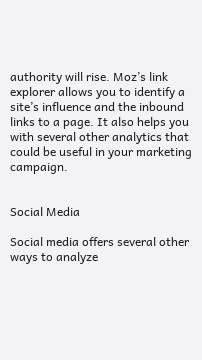authority will rise. Moz’s link explorer allows you to identify a site’s influence and the inbound links to a page. It also helps you with several other analytics that could be useful in your marketing campaign.


Social Media

Social media offers several other ways to analyze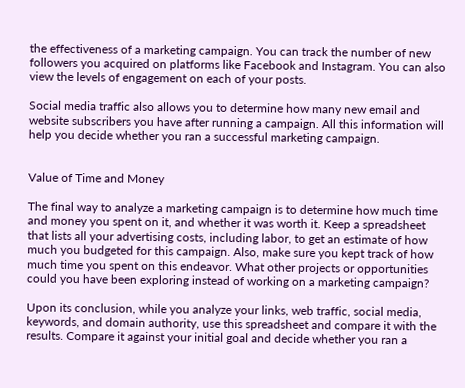the effectiveness of a marketing campaign. You can track the number of new followers you acquired on platforms like Facebook and Instagram. You can also view the levels of engagement on each of your posts.

Social media traffic also allows you to determine how many new email and website subscribers you have after running a campaign. All this information will help you decide whether you ran a successful marketing campaign.


Value of Time and Money

The final way to analyze a marketing campaign is to determine how much time and money you spent on it, and whether it was worth it. Keep a spreadsheet that lists all your advertising costs, including labor, to get an estimate of how much you budgeted for this campaign. Also, make sure you kept track of how much time you spent on this endeavor. What other projects or opportunities could you have been exploring instead of working on a marketing campaign?

Upon its conclusion, while you analyze your links, web traffic, social media, keywords, and domain authority, use this spreadsheet and compare it with the results. Compare it against your initial goal and decide whether you ran a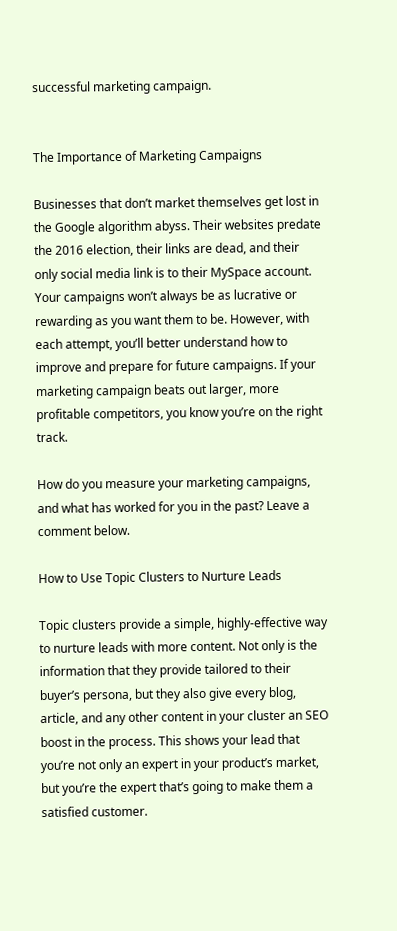successful marketing campaign.


The Importance of Marketing Campaigns

Businesses that don’t market themselves get lost in the Google algorithm abyss. Their websites predate the 2016 election, their links are dead, and their only social media link is to their MySpace account. Your campaigns won’t always be as lucrative or rewarding as you want them to be. However, with each attempt, you’ll better understand how to improve and prepare for future campaigns. If your marketing campaign beats out larger, more profitable competitors, you know you’re on the right track.

How do you measure your marketing campaigns, and what has worked for you in the past? Leave a comment below.

How to Use Topic Clusters to Nurture Leads

Topic clusters provide a simple, highly-effective way to nurture leads with more content. Not only is the information that they provide tailored to their buyer’s persona, but they also give every blog, article, and any other content in your cluster an SEO boost in the process. This shows your lead that you’re not only an expert in your product’s market, but you’re the expert that’s going to make them a satisfied customer.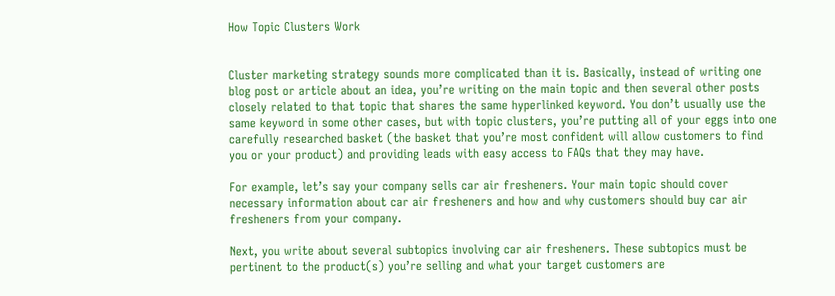How Topic Clusters Work


Cluster marketing strategy sounds more complicated than it is. Basically, instead of writing one blog post or article about an idea, you’re writing on the main topic and then several other posts closely related to that topic that shares the same hyperlinked keyword. You don’t usually use the same keyword in some other cases, but with topic clusters, you’re putting all of your eggs into one carefully researched basket (the basket that you’re most confident will allow customers to find you or your product) and providing leads with easy access to FAQs that they may have.

For example, let’s say your company sells car air fresheners. Your main topic should cover necessary information about car air fresheners and how and why customers should buy car air fresheners from your company.

Next, you write about several subtopics involving car air fresheners. These subtopics must be pertinent to the product(s) you’re selling and what your target customers are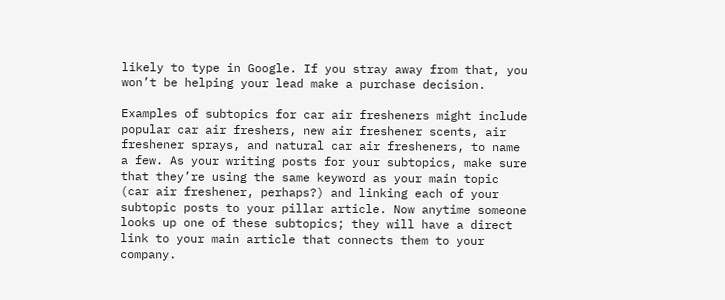likely to type in Google. If you stray away from that, you won’t be helping your lead make a purchase decision.

Examples of subtopics for car air fresheners might include popular car air freshers, new air freshener scents, air freshener sprays, and natural car air fresheners, to name a few. As your writing posts for your subtopics, make sure that they’re using the same keyword as your main topic (car air freshener, perhaps?) and linking each of your subtopic posts to your pillar article. Now anytime someone looks up one of these subtopics; they will have a direct link to your main article that connects them to your company.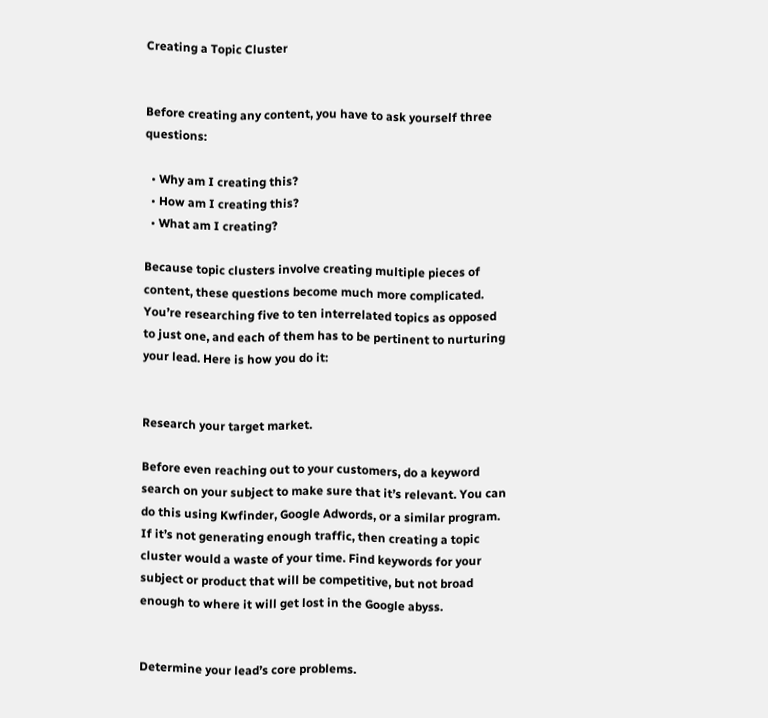Creating a Topic Cluster


Before creating any content, you have to ask yourself three questions:

  • Why am I creating this?
  • How am I creating this?
  • What am I creating?

Because topic clusters involve creating multiple pieces of content, these questions become much more complicated. You’re researching five to ten interrelated topics as opposed to just one, and each of them has to be pertinent to nurturing your lead. Here is how you do it:


Research your target market.

Before even reaching out to your customers, do a keyword search on your subject to make sure that it’s relevant. You can do this using Kwfinder, Google Adwords, or a similar program. If it’s not generating enough traffic, then creating a topic cluster would a waste of your time. Find keywords for your subject or product that will be competitive, but not broad enough to where it will get lost in the Google abyss.


Determine your lead’s core problems.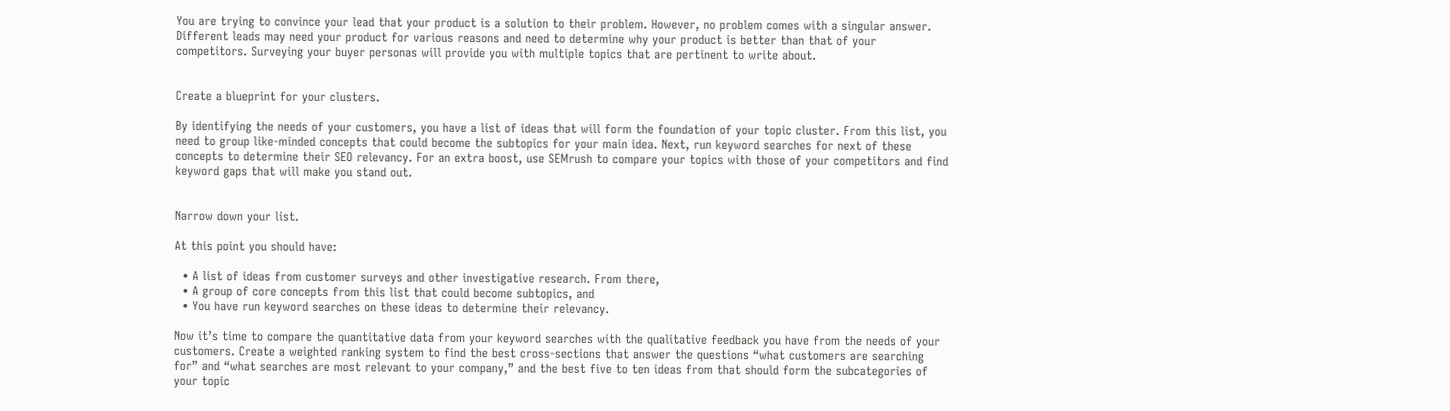You are trying to convince your lead that your product is a solution to their problem. However, no problem comes with a singular answer. Different leads may need your product for various reasons and need to determine why your product is better than that of your competitors. Surveying your buyer personas will provide you with multiple topics that are pertinent to write about.


Create a blueprint for your clusters.

By identifying the needs of your customers, you have a list of ideas that will form the foundation of your topic cluster. From this list, you need to group like-minded concepts that could become the subtopics for your main idea. Next, run keyword searches for next of these concepts to determine their SEO relevancy. For an extra boost, use SEMrush to compare your topics with those of your competitors and find keyword gaps that will make you stand out.


Narrow down your list.

At this point you should have:

  • A list of ideas from customer surveys and other investigative research. From there,
  • A group of core concepts from this list that could become subtopics, and
  • You have run keyword searches on these ideas to determine their relevancy.

Now it’s time to compare the quantitative data from your keyword searches with the qualitative feedback you have from the needs of your customers. Create a weighted ranking system to find the best cross-sections that answer the questions “what customers are searching for” and “what searches are most relevant to your company,” and the best five to ten ideas from that should form the subcategories of your topic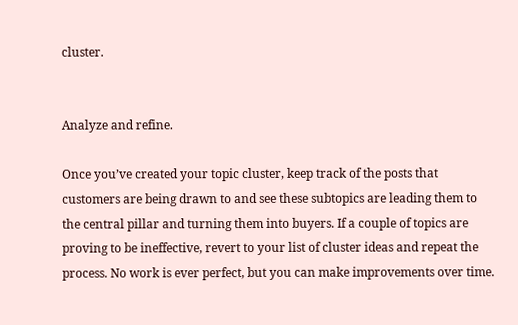cluster.


Analyze and refine.

Once you’ve created your topic cluster, keep track of the posts that customers are being drawn to and see these subtopics are leading them to the central pillar and turning them into buyers. If a couple of topics are proving to be ineffective, revert to your list of cluster ideas and repeat the process. No work is ever perfect, but you can make improvements over time.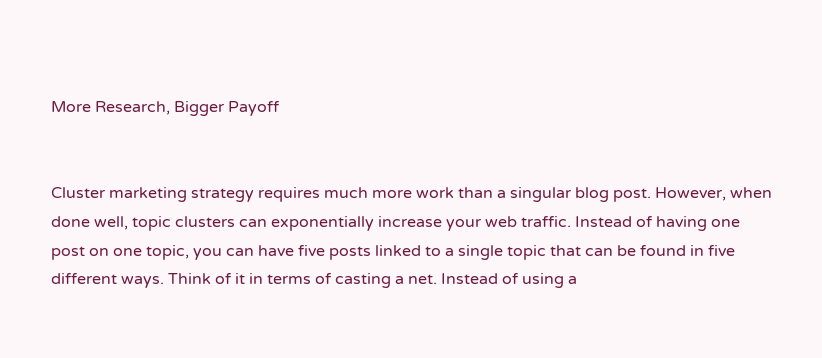More Research, Bigger Payoff


Cluster marketing strategy requires much more work than a singular blog post. However, when done well, topic clusters can exponentially increase your web traffic. Instead of having one post on one topic, you can have five posts linked to a single topic that can be found in five different ways. Think of it in terms of casting a net. Instead of using a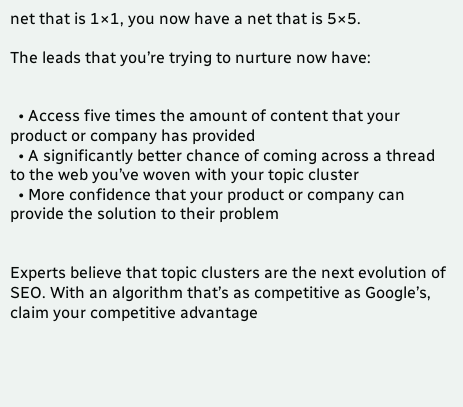net that is 1×1, you now have a net that is 5×5.

The leads that you’re trying to nurture now have:


  • Access five times the amount of content that your product or company has provided
  • A significantly better chance of coming across a thread to the web you’ve woven with your topic cluster
  • More confidence that your product or company can provide the solution to their problem


Experts believe that topic clusters are the next evolution of SEO. With an algorithm that’s as competitive as Google’s, claim your competitive advantage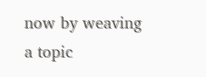now by weaving a topic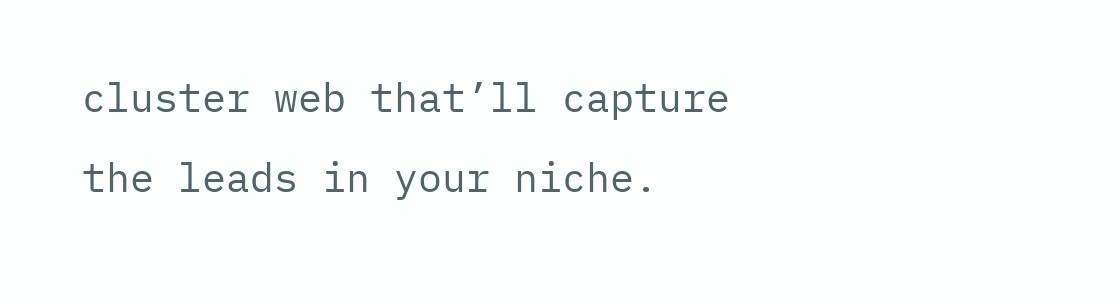cluster web that’ll capture the leads in your niche.